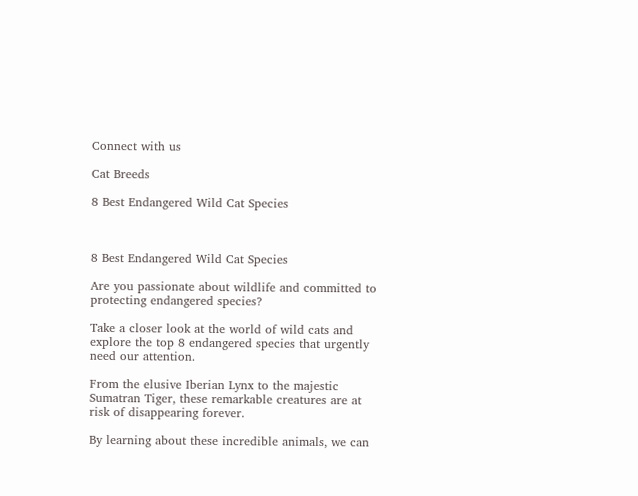Connect with us

Cat Breeds

8 Best Endangered Wild Cat Species



8 Best Endangered Wild Cat Species

Are you passionate about wildlife and committed to protecting endangered species?

Take a closer look at the world of wild cats and explore the top 8 endangered species that urgently need our attention.

From the elusive Iberian Lynx to the majestic Sumatran Tiger, these remarkable creatures are at risk of disappearing forever.

By learning about these incredible animals, we can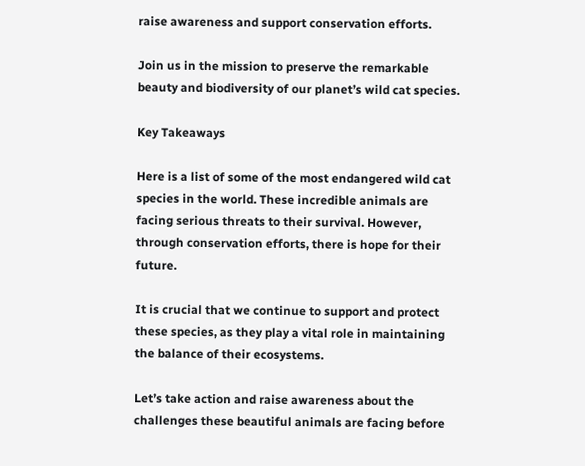raise awareness and support conservation efforts.

Join us in the mission to preserve the remarkable beauty and biodiversity of our planet’s wild cat species.

Key Takeaways

Here is a list of some of the most endangered wild cat species in the world. These incredible animals are facing serious threats to their survival. However, through conservation efforts, there is hope for their future.

It is crucial that we continue to support and protect these species, as they play a vital role in maintaining the balance of their ecosystems.

Let’s take action and raise awareness about the challenges these beautiful animals are facing before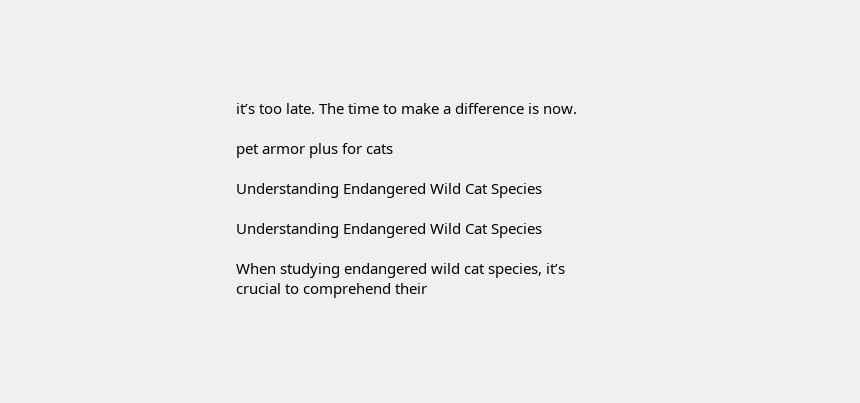it’s too late. The time to make a difference is now.

pet armor plus for cats

Understanding Endangered Wild Cat Species

Understanding Endangered Wild Cat Species

When studying endangered wild cat species, it’s crucial to comprehend their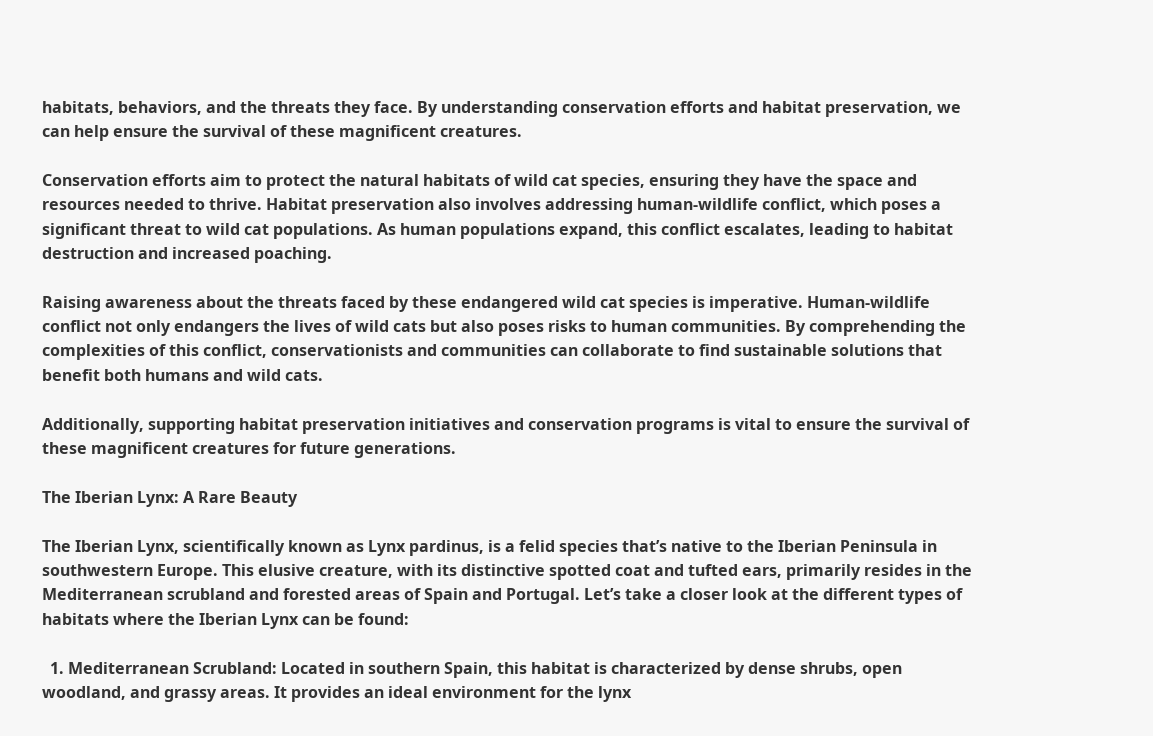habitats, behaviors, and the threats they face. By understanding conservation efforts and habitat preservation, we can help ensure the survival of these magnificent creatures.

Conservation efforts aim to protect the natural habitats of wild cat species, ensuring they have the space and resources needed to thrive. Habitat preservation also involves addressing human-wildlife conflict, which poses a significant threat to wild cat populations. As human populations expand, this conflict escalates, leading to habitat destruction and increased poaching.

Raising awareness about the threats faced by these endangered wild cat species is imperative. Human-wildlife conflict not only endangers the lives of wild cats but also poses risks to human communities. By comprehending the complexities of this conflict, conservationists and communities can collaborate to find sustainable solutions that benefit both humans and wild cats.

Additionally, supporting habitat preservation initiatives and conservation programs is vital to ensure the survival of these magnificent creatures for future generations.

The Iberian Lynx: A Rare Beauty

The Iberian Lynx, scientifically known as Lynx pardinus, is a felid species that’s native to the Iberian Peninsula in southwestern Europe. This elusive creature, with its distinctive spotted coat and tufted ears, primarily resides in the Mediterranean scrubland and forested areas of Spain and Portugal. Let’s take a closer look at the different types of habitats where the Iberian Lynx can be found:

  1. Mediterranean Scrubland: Located in southern Spain, this habitat is characterized by dense shrubs, open woodland, and grassy areas. It provides an ideal environment for the lynx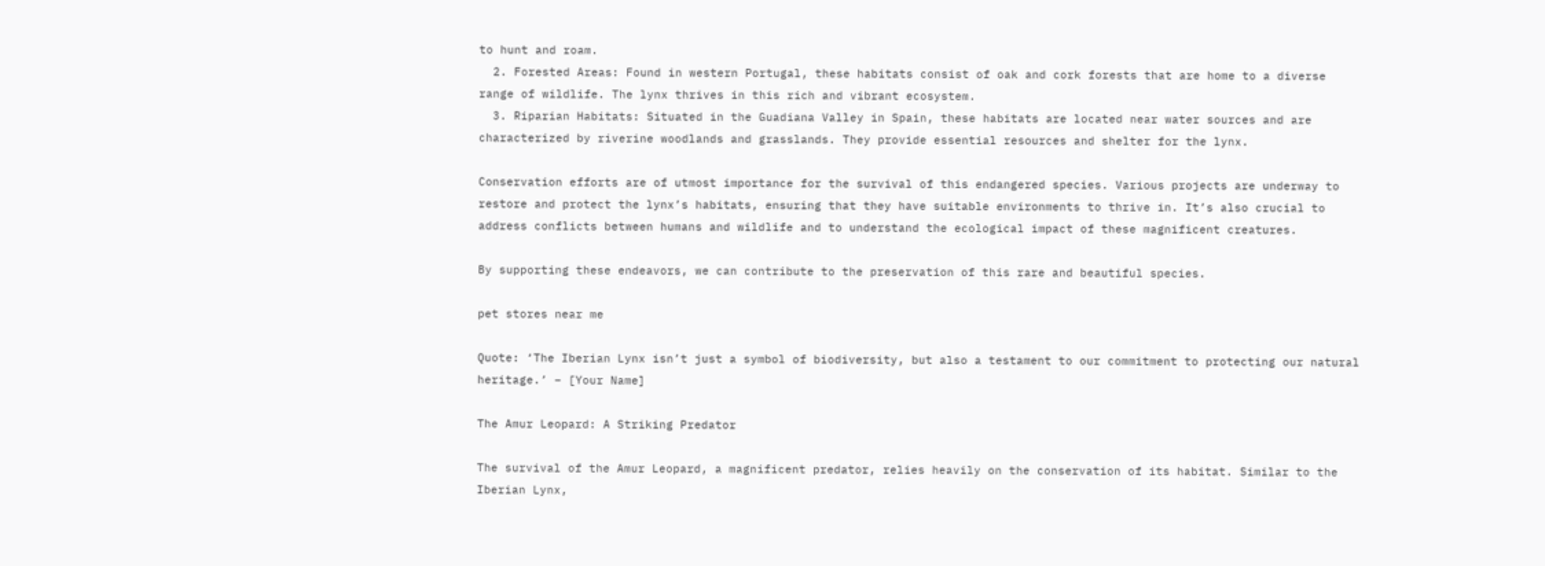to hunt and roam.
  2. Forested Areas: Found in western Portugal, these habitats consist of oak and cork forests that are home to a diverse range of wildlife. The lynx thrives in this rich and vibrant ecosystem.
  3. Riparian Habitats: Situated in the Guadiana Valley in Spain, these habitats are located near water sources and are characterized by riverine woodlands and grasslands. They provide essential resources and shelter for the lynx.

Conservation efforts are of utmost importance for the survival of this endangered species. Various projects are underway to restore and protect the lynx’s habitats, ensuring that they have suitable environments to thrive in. It’s also crucial to address conflicts between humans and wildlife and to understand the ecological impact of these magnificent creatures.

By supporting these endeavors, we can contribute to the preservation of this rare and beautiful species.

pet stores near me

Quote: ‘The Iberian Lynx isn’t just a symbol of biodiversity, but also a testament to our commitment to protecting our natural heritage.’ – [Your Name]

The Amur Leopard: A Striking Predator

The survival of the Amur Leopard, a magnificent predator, relies heavily on the conservation of its habitat. Similar to the Iberian Lynx,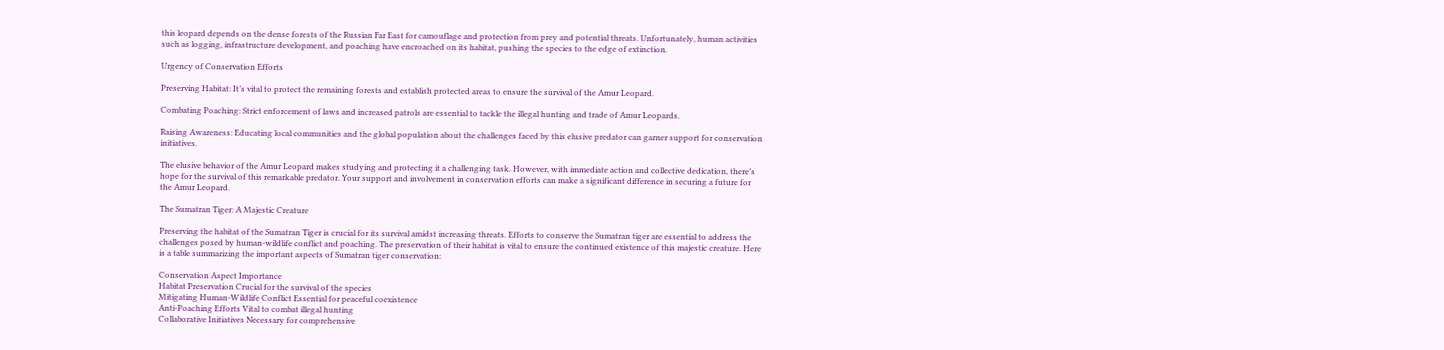this leopard depends on the dense forests of the Russian Far East for camouflage and protection from prey and potential threats. Unfortunately, human activities such as logging, infrastructure development, and poaching have encroached on its habitat, pushing the species to the edge of extinction.

Urgency of Conservation Efforts

Preserving Habitat: It’s vital to protect the remaining forests and establish protected areas to ensure the survival of the Amur Leopard.

Combating Poaching: Strict enforcement of laws and increased patrols are essential to tackle the illegal hunting and trade of Amur Leopards.

Raising Awareness: Educating local communities and the global population about the challenges faced by this elusive predator can garner support for conservation initiatives.

The elusive behavior of the Amur Leopard makes studying and protecting it a challenging task. However, with immediate action and collective dedication, there’s hope for the survival of this remarkable predator. Your support and involvement in conservation efforts can make a significant difference in securing a future for the Amur Leopard.

The Sumatran Tiger: A Majestic Creature

Preserving the habitat of the Sumatran Tiger is crucial for its survival amidst increasing threats. Efforts to conserve the Sumatran tiger are essential to address the challenges posed by human-wildlife conflict and poaching. The preservation of their habitat is vital to ensure the continued existence of this majestic creature. Here is a table summarizing the important aspects of Sumatran tiger conservation:

Conservation Aspect Importance
Habitat Preservation Crucial for the survival of the species
Mitigating Human-Wildlife Conflict Essential for peaceful coexistence
Anti-Poaching Efforts Vital to combat illegal hunting
Collaborative Initiatives Necessary for comprehensive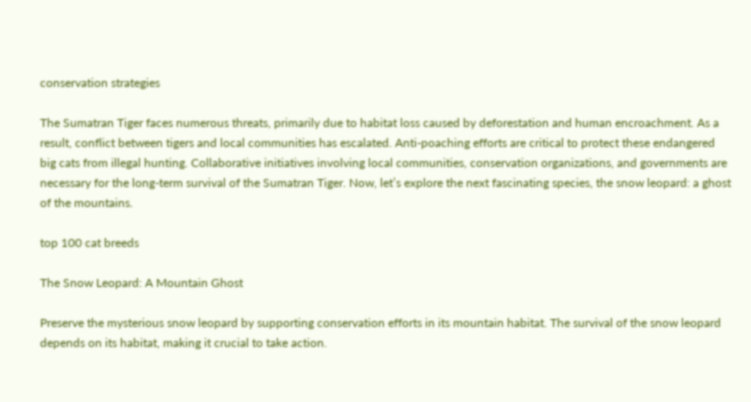conservation strategies

The Sumatran Tiger faces numerous threats, primarily due to habitat loss caused by deforestation and human encroachment. As a result, conflict between tigers and local communities has escalated. Anti-poaching efforts are critical to protect these endangered big cats from illegal hunting. Collaborative initiatives involving local communities, conservation organizations, and governments are necessary for the long-term survival of the Sumatran Tiger. Now, let’s explore the next fascinating species, the snow leopard: a ghost of the mountains.

top 100 cat breeds

The Snow Leopard: A Mountain Ghost

Preserve the mysterious snow leopard by supporting conservation efforts in its mountain habitat. The survival of the snow leopard depends on its habitat, making it crucial to take action.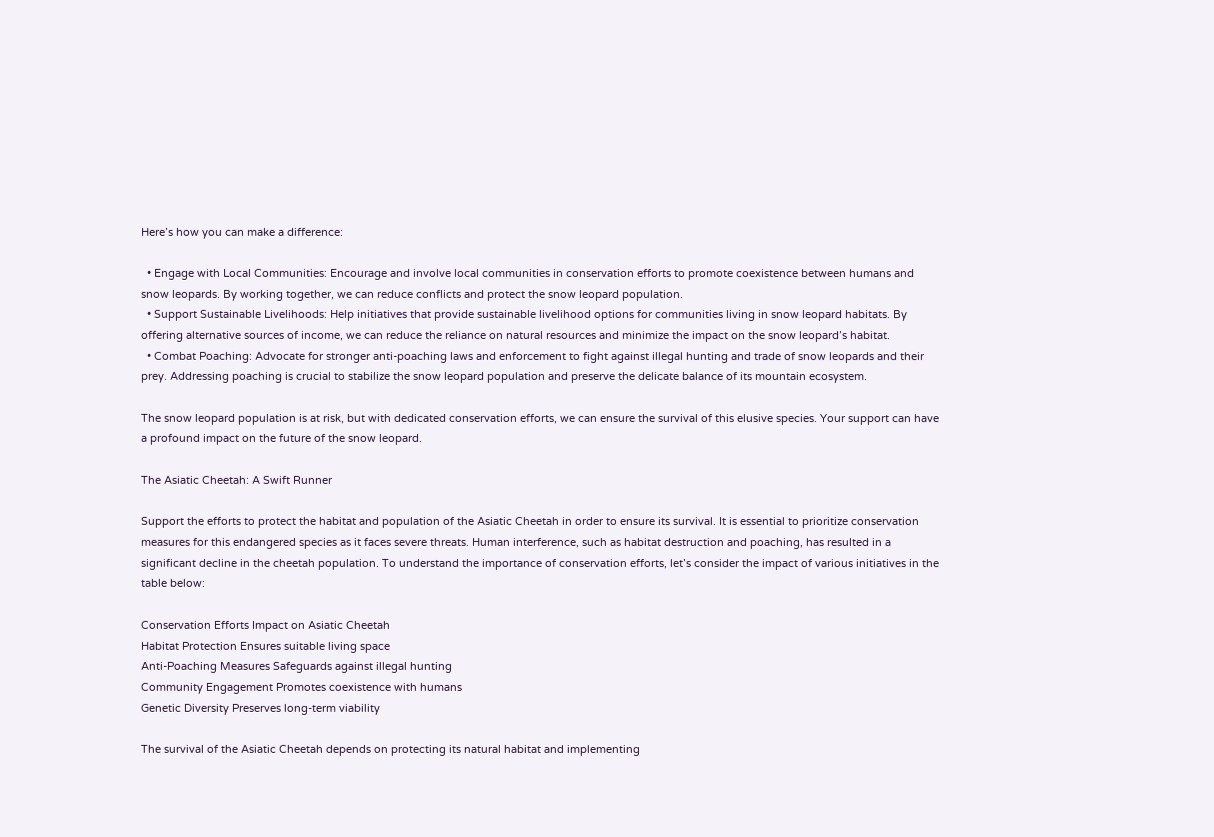Here’s how you can make a difference:

  • Engage with Local Communities: Encourage and involve local communities in conservation efforts to promote coexistence between humans and snow leopards. By working together, we can reduce conflicts and protect the snow leopard population.
  • Support Sustainable Livelihoods: Help initiatives that provide sustainable livelihood options for communities living in snow leopard habitats. By offering alternative sources of income, we can reduce the reliance on natural resources and minimize the impact on the snow leopard’s habitat.
  • Combat Poaching: Advocate for stronger anti-poaching laws and enforcement to fight against illegal hunting and trade of snow leopards and their prey. Addressing poaching is crucial to stabilize the snow leopard population and preserve the delicate balance of its mountain ecosystem.

The snow leopard population is at risk, but with dedicated conservation efforts, we can ensure the survival of this elusive species. Your support can have a profound impact on the future of the snow leopard.

The Asiatic Cheetah: A Swift Runner

Support the efforts to protect the habitat and population of the Asiatic Cheetah in order to ensure its survival. It is essential to prioritize conservation measures for this endangered species as it faces severe threats. Human interference, such as habitat destruction and poaching, has resulted in a significant decline in the cheetah population. To understand the importance of conservation efforts, let’s consider the impact of various initiatives in the table below:

Conservation Efforts Impact on Asiatic Cheetah
Habitat Protection Ensures suitable living space
Anti-Poaching Measures Safeguards against illegal hunting
Community Engagement Promotes coexistence with humans
Genetic Diversity Preserves long-term viability

The survival of the Asiatic Cheetah depends on protecting its natural habitat and implementing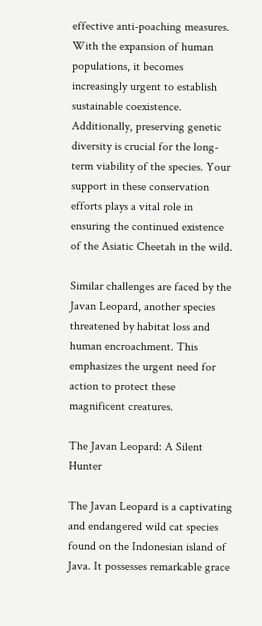effective anti-poaching measures. With the expansion of human populations, it becomes increasingly urgent to establish sustainable coexistence. Additionally, preserving genetic diversity is crucial for the long-term viability of the species. Your support in these conservation efforts plays a vital role in ensuring the continued existence of the Asiatic Cheetah in the wild.

Similar challenges are faced by the Javan Leopard, another species threatened by habitat loss and human encroachment. This emphasizes the urgent need for action to protect these magnificent creatures.

The Javan Leopard: A Silent Hunter

The Javan Leopard is a captivating and endangered wild cat species found on the Indonesian island of Java. It possesses remarkable grace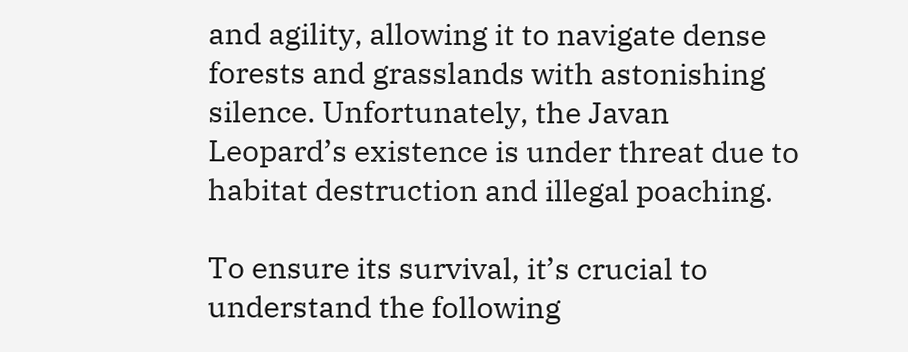and agility, allowing it to navigate dense forests and grasslands with astonishing silence. Unfortunately, the Javan Leopard’s existence is under threat due to habitat destruction and illegal poaching.

To ensure its survival, it’s crucial to understand the following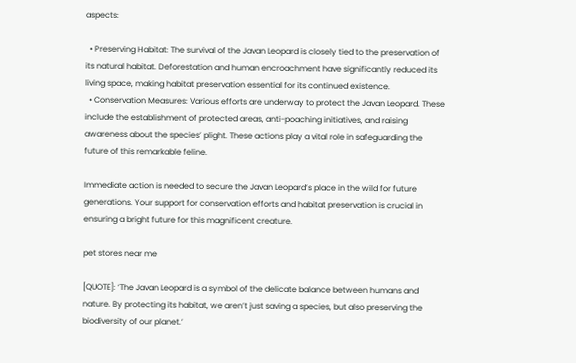aspects:

  • Preserving Habitat: The survival of the Javan Leopard is closely tied to the preservation of its natural habitat. Deforestation and human encroachment have significantly reduced its living space, making habitat preservation essential for its continued existence.
  • Conservation Measures: Various efforts are underway to protect the Javan Leopard. These include the establishment of protected areas, anti-poaching initiatives, and raising awareness about the species’ plight. These actions play a vital role in safeguarding the future of this remarkable feline.

Immediate action is needed to secure the Javan Leopard’s place in the wild for future generations. Your support for conservation efforts and habitat preservation is crucial in ensuring a bright future for this magnificent creature.

pet stores near me

[QUOTE]: ‘The Javan Leopard is a symbol of the delicate balance between humans and nature. By protecting its habitat, we aren’t just saving a species, but also preserving the biodiversity of our planet.’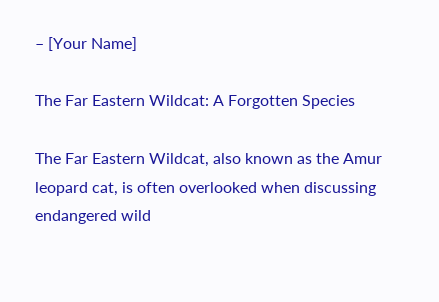– [Your Name]

The Far Eastern Wildcat: A Forgotten Species

The Far Eastern Wildcat, also known as the Amur leopard cat, is often overlooked when discussing endangered wild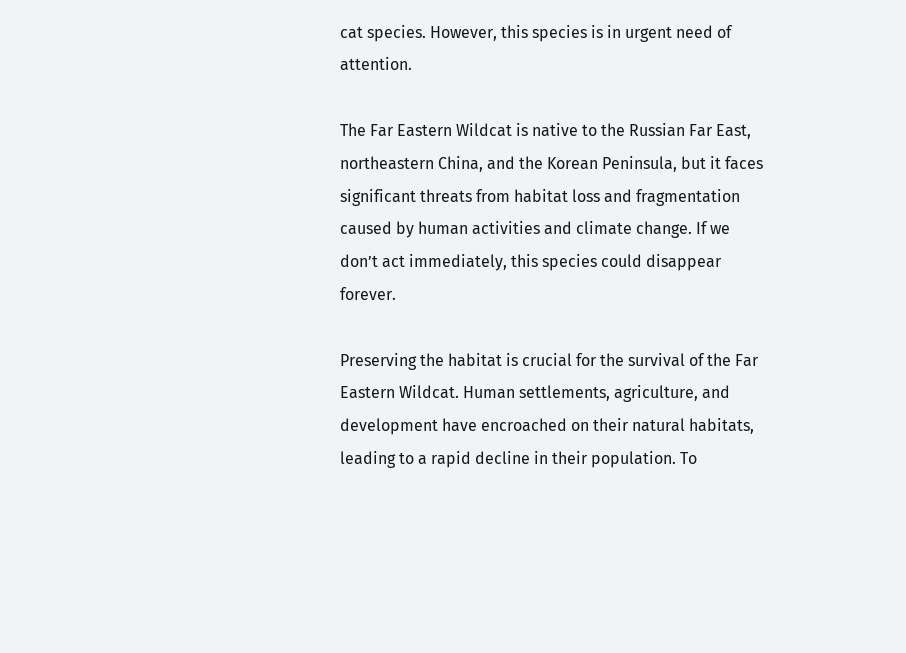cat species. However, this species is in urgent need of attention.

The Far Eastern Wildcat is native to the Russian Far East, northeastern China, and the Korean Peninsula, but it faces significant threats from habitat loss and fragmentation caused by human activities and climate change. If we don’t act immediately, this species could disappear forever.

Preserving the habitat is crucial for the survival of the Far Eastern Wildcat. Human settlements, agriculture, and development have encroached on their natural habitats, leading to a rapid decline in their population. To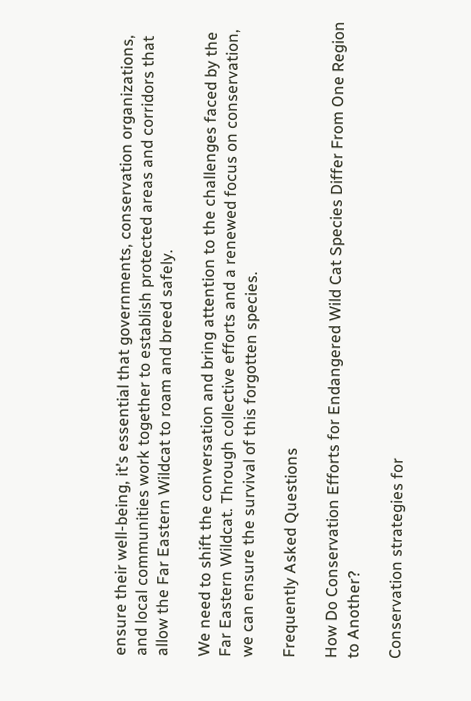ensure their well-being, it’s essential that governments, conservation organizations, and local communities work together to establish protected areas and corridors that allow the Far Eastern Wildcat to roam and breed safely.

We need to shift the conversation and bring attention to the challenges faced by the Far Eastern Wildcat. Through collective efforts and a renewed focus on conservation, we can ensure the survival of this forgotten species.

Frequently Asked Questions

How Do Conservation Efforts for Endangered Wild Cat Species Differ From One Region to Another?

Conservation strategies for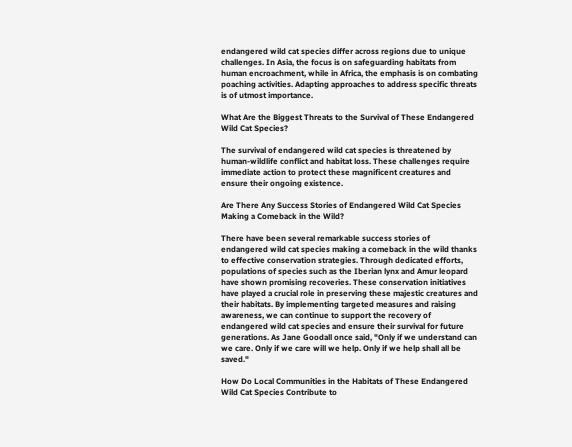endangered wild cat species differ across regions due to unique challenges. In Asia, the focus is on safeguarding habitats from human encroachment, while in Africa, the emphasis is on combating poaching activities. Adapting approaches to address specific threats is of utmost importance.

What Are the Biggest Threats to the Survival of These Endangered Wild Cat Species?

The survival of endangered wild cat species is threatened by human-wildlife conflict and habitat loss. These challenges require immediate action to protect these magnificent creatures and ensure their ongoing existence.

Are There Any Success Stories of Endangered Wild Cat Species Making a Comeback in the Wild?

There have been several remarkable success stories of endangered wild cat species making a comeback in the wild thanks to effective conservation strategies. Through dedicated efforts, populations of species such as the Iberian lynx and Amur leopard have shown promising recoveries. These conservation initiatives have played a crucial role in preserving these majestic creatures and their habitats. By implementing targeted measures and raising awareness, we can continue to support the recovery of endangered wild cat species and ensure their survival for future generations. As Jane Goodall once said, "Only if we understand can we care. Only if we care will we help. Only if we help shall all be saved."

How Do Local Communities in the Habitats of These Endangered Wild Cat Species Contribute to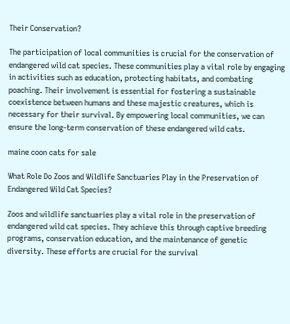Their Conservation?

The participation of local communities is crucial for the conservation of endangered wild cat species. These communities play a vital role by engaging in activities such as education, protecting habitats, and combating poaching. Their involvement is essential for fostering a sustainable coexistence between humans and these majestic creatures, which is necessary for their survival. By empowering local communities, we can ensure the long-term conservation of these endangered wild cats.

maine coon cats for sale

What Role Do Zoos and Wildlife Sanctuaries Play in the Preservation of Endangered Wild Cat Species?

Zoos and wildlife sanctuaries play a vital role in the preservation of endangered wild cat species. They achieve this through captive breeding programs, conservation education, and the maintenance of genetic diversity. These efforts are crucial for the survival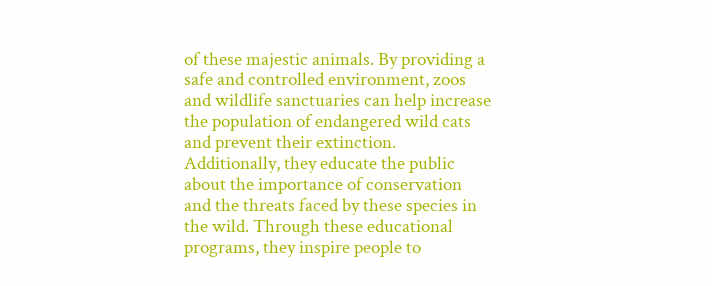of these majestic animals. By providing a safe and controlled environment, zoos and wildlife sanctuaries can help increase the population of endangered wild cats and prevent their extinction. Additionally, they educate the public about the importance of conservation and the threats faced by these species in the wild. Through these educational programs, they inspire people to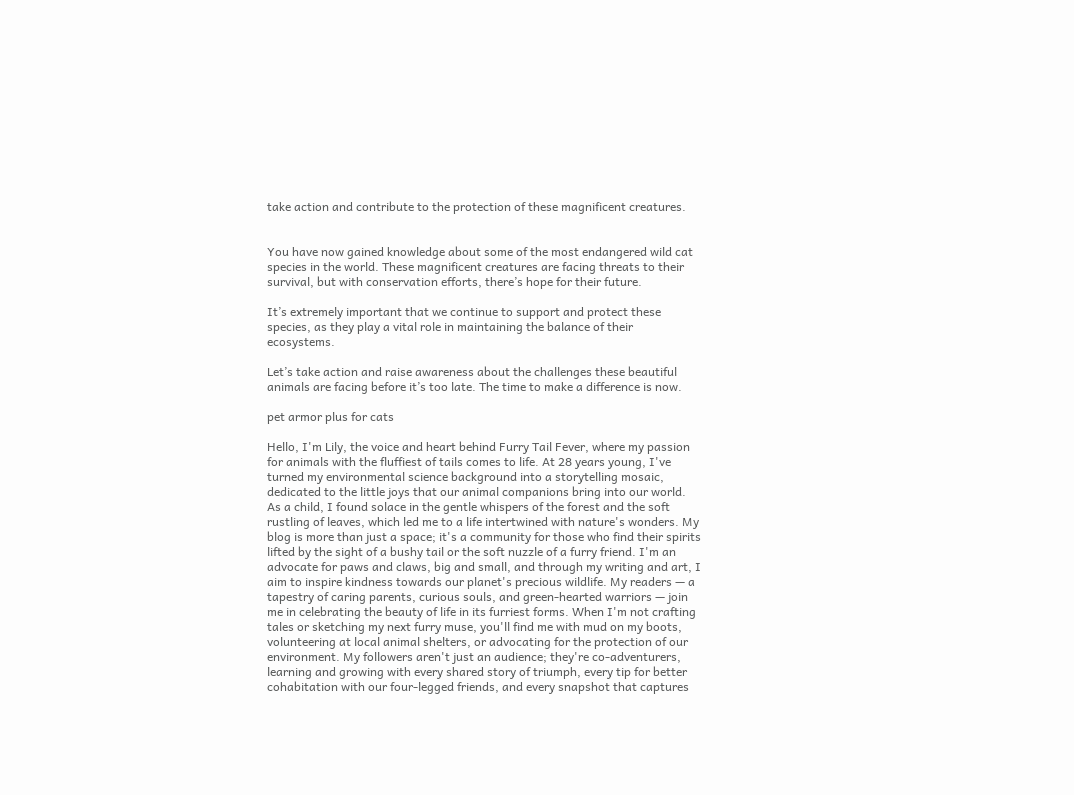take action and contribute to the protection of these magnificent creatures.


You have now gained knowledge about some of the most endangered wild cat species in the world. These magnificent creatures are facing threats to their survival, but with conservation efforts, there’s hope for their future.

It’s extremely important that we continue to support and protect these species, as they play a vital role in maintaining the balance of their ecosystems.

Let’s take action and raise awareness about the challenges these beautiful animals are facing before it’s too late. The time to make a difference is now.

pet armor plus for cats

Hello, I'm Lily, the voice and heart behind Furry Tail Fever, where my passion for animals with the fluffiest of tails comes to life. At 28 years young, I've turned my environmental science background into a storytelling mosaic, dedicated to the little joys that our animal companions bring into our world. As a child, I found solace in the gentle whispers of the forest and the soft rustling of leaves, which led me to a life intertwined with nature's wonders. My blog is more than just a space; it's a community for those who find their spirits lifted by the sight of a bushy tail or the soft nuzzle of a furry friend. I'm an advocate for paws and claws, big and small, and through my writing and art, I aim to inspire kindness towards our planet's precious wildlife. My readers — a tapestry of caring parents, curious souls, and green-hearted warriors — join me in celebrating the beauty of life in its furriest forms. When I'm not crafting tales or sketching my next furry muse, you'll find me with mud on my boots, volunteering at local animal shelters, or advocating for the protection of our environment. My followers aren't just an audience; they're co-adventurers, learning and growing with every shared story of triumph, every tip for better cohabitation with our four-legged friends, and every snapshot that captures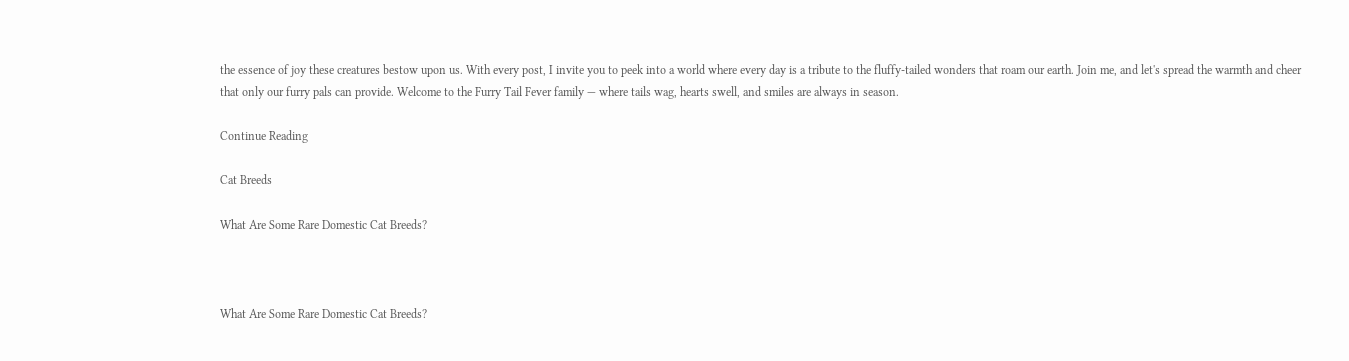the essence of joy these creatures bestow upon us. With every post, I invite you to peek into a world where every day is a tribute to the fluffy-tailed wonders that roam our earth. Join me, and let's spread the warmth and cheer that only our furry pals can provide. Welcome to the Furry Tail Fever family — where tails wag, hearts swell, and smiles are always in season.

Continue Reading

Cat Breeds

What Are Some Rare Domestic Cat Breeds?



What Are Some Rare Domestic Cat Breeds?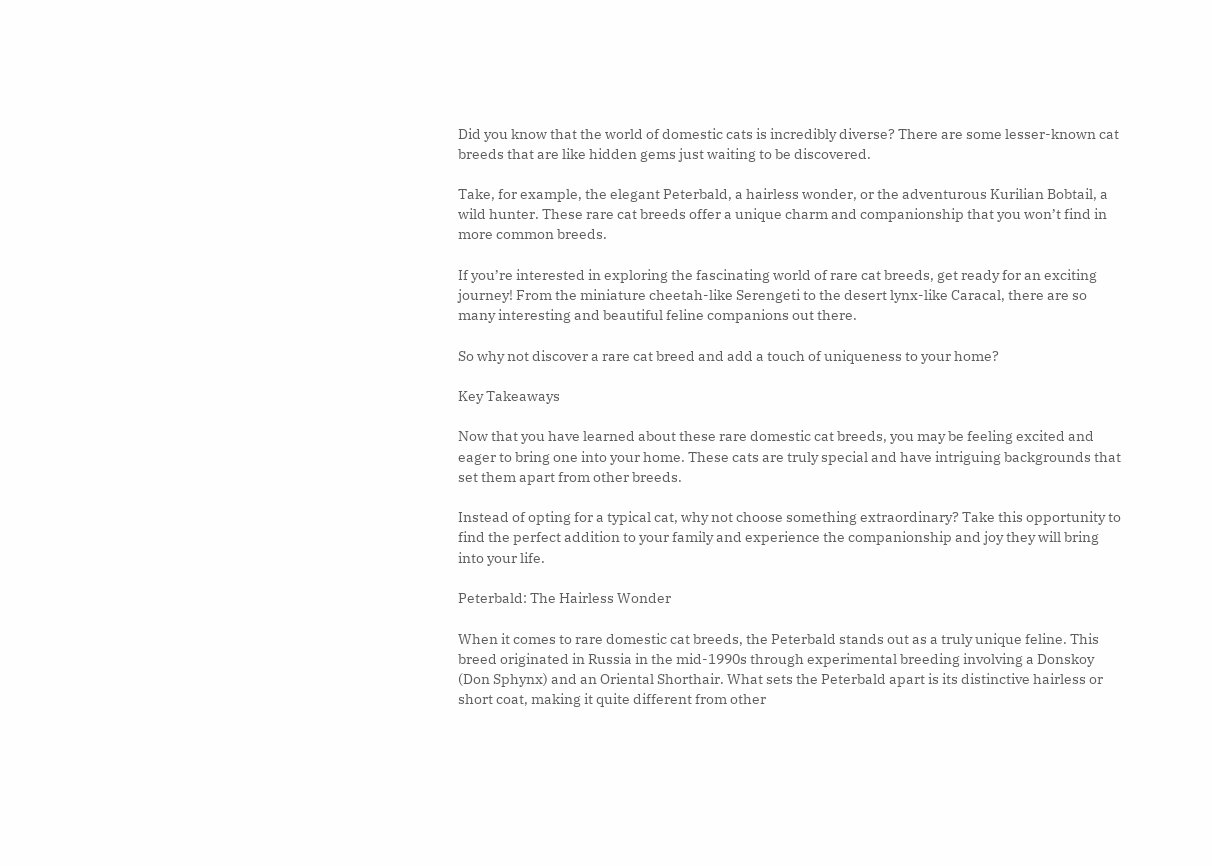Did you know that the world of domestic cats is incredibly diverse? There are some lesser-known cat breeds that are like hidden gems just waiting to be discovered.

Take, for example, the elegant Peterbald, a hairless wonder, or the adventurous Kurilian Bobtail, a wild hunter. These rare cat breeds offer a unique charm and companionship that you won’t find in more common breeds.

If you’re interested in exploring the fascinating world of rare cat breeds, get ready for an exciting journey! From the miniature cheetah-like Serengeti to the desert lynx-like Caracal, there are so many interesting and beautiful feline companions out there.

So why not discover a rare cat breed and add a touch of uniqueness to your home?

Key Takeaways

Now that you have learned about these rare domestic cat breeds, you may be feeling excited and eager to bring one into your home. These cats are truly special and have intriguing backgrounds that set them apart from other breeds.

Instead of opting for a typical cat, why not choose something extraordinary? Take this opportunity to find the perfect addition to your family and experience the companionship and joy they will bring into your life.

Peterbald: The Hairless Wonder

When it comes to rare domestic cat breeds, the Peterbald stands out as a truly unique feline. This breed originated in Russia in the mid-1990s through experimental breeding involving a Donskoy (Don Sphynx) and an Oriental Shorthair. What sets the Peterbald apart is its distinctive hairless or short coat, making it quite different from other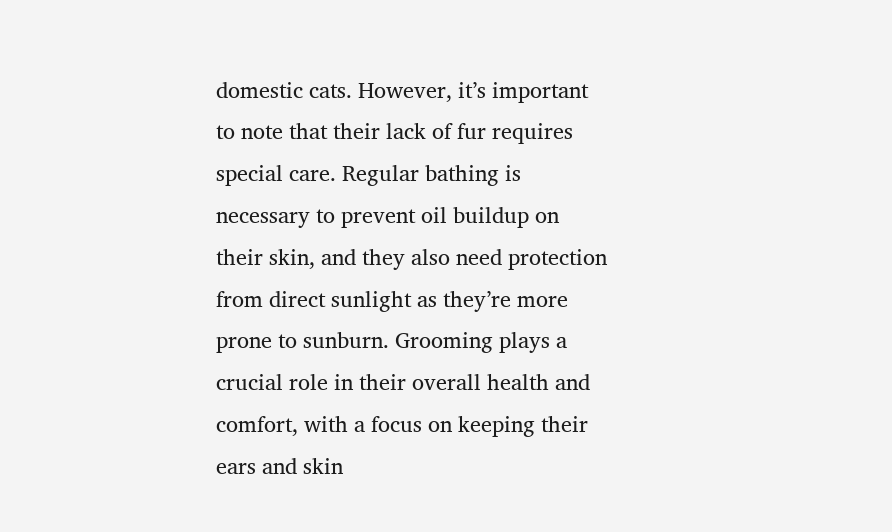domestic cats. However, it’s important to note that their lack of fur requires special care. Regular bathing is necessary to prevent oil buildup on their skin, and they also need protection from direct sunlight as they’re more prone to sunburn. Grooming plays a crucial role in their overall health and comfort, with a focus on keeping their ears and skin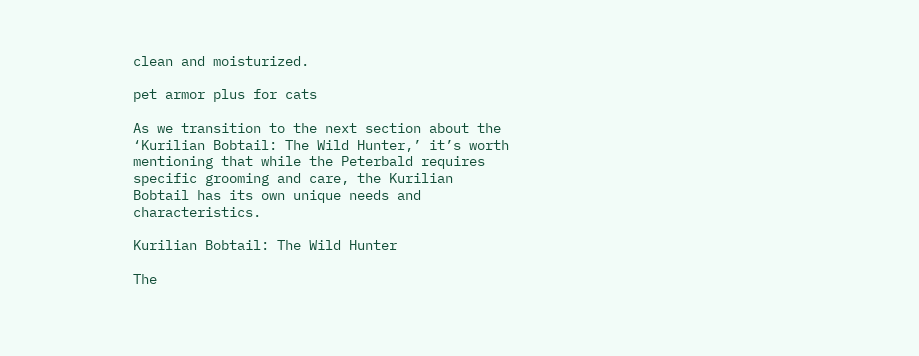clean and moisturized.

pet armor plus for cats

As we transition to the next section about the ‘Kurilian Bobtail: The Wild Hunter,’ it’s worth mentioning that while the Peterbald requires specific grooming and care, the Kurilian Bobtail has its own unique needs and characteristics.

Kurilian Bobtail: The Wild Hunter

The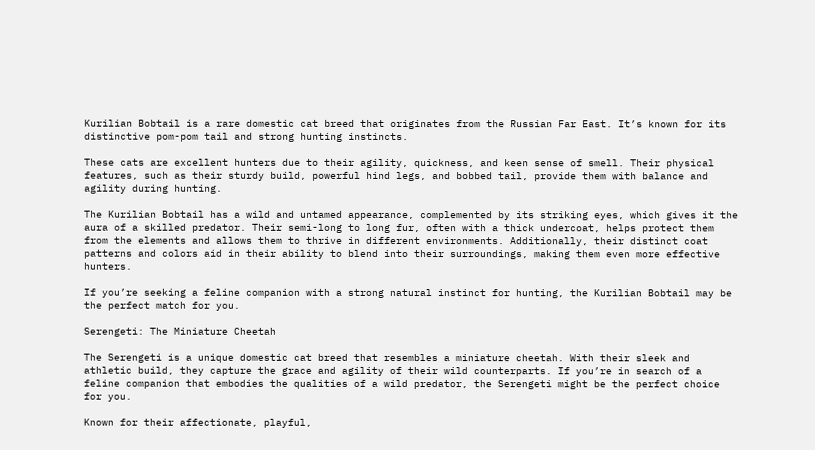Kurilian Bobtail is a rare domestic cat breed that originates from the Russian Far East. It’s known for its distinctive pom-pom tail and strong hunting instincts.

These cats are excellent hunters due to their agility, quickness, and keen sense of smell. Their physical features, such as their sturdy build, powerful hind legs, and bobbed tail, provide them with balance and agility during hunting.

The Kurilian Bobtail has a wild and untamed appearance, complemented by its striking eyes, which gives it the aura of a skilled predator. Their semi-long to long fur, often with a thick undercoat, helps protect them from the elements and allows them to thrive in different environments. Additionally, their distinct coat patterns and colors aid in their ability to blend into their surroundings, making them even more effective hunters.

If you’re seeking a feline companion with a strong natural instinct for hunting, the Kurilian Bobtail may be the perfect match for you.

Serengeti: The Miniature Cheetah

The Serengeti is a unique domestic cat breed that resembles a miniature cheetah. With their sleek and athletic build, they capture the grace and agility of their wild counterparts. If you’re in search of a feline companion that embodies the qualities of a wild predator, the Serengeti might be the perfect choice for you.

Known for their affectionate, playful,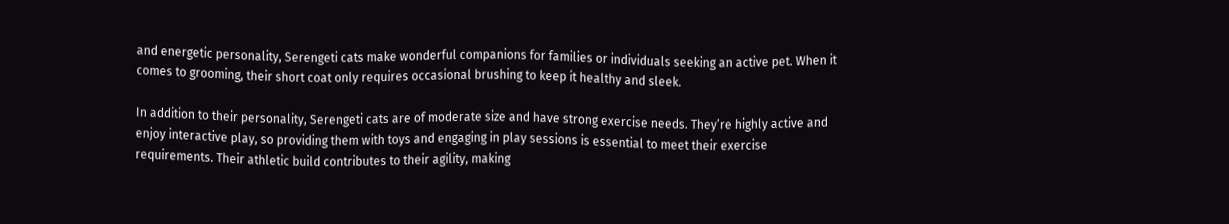and energetic personality, Serengeti cats make wonderful companions for families or individuals seeking an active pet. When it comes to grooming, their short coat only requires occasional brushing to keep it healthy and sleek.

In addition to their personality, Serengeti cats are of moderate size and have strong exercise needs. They’re highly active and enjoy interactive play, so providing them with toys and engaging in play sessions is essential to meet their exercise requirements. Their athletic build contributes to their agility, making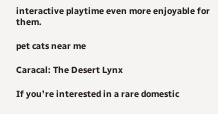interactive playtime even more enjoyable for them.

pet cats near me

Caracal: The Desert Lynx

If you’re interested in a rare domestic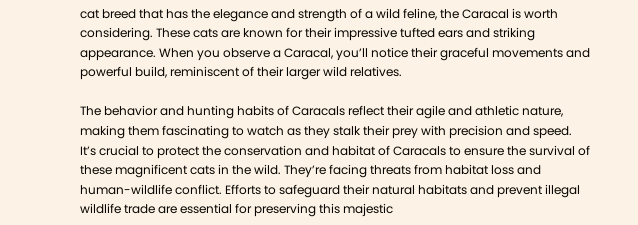cat breed that has the elegance and strength of a wild feline, the Caracal is worth considering. These cats are known for their impressive tufted ears and striking appearance. When you observe a Caracal, you’ll notice their graceful movements and powerful build, reminiscent of their larger wild relatives.

The behavior and hunting habits of Caracals reflect their agile and athletic nature, making them fascinating to watch as they stalk their prey with precision and speed. It’s crucial to protect the conservation and habitat of Caracals to ensure the survival of these magnificent cats in the wild. They’re facing threats from habitat loss and human-wildlife conflict. Efforts to safeguard their natural habitats and prevent illegal wildlife trade are essential for preserving this majestic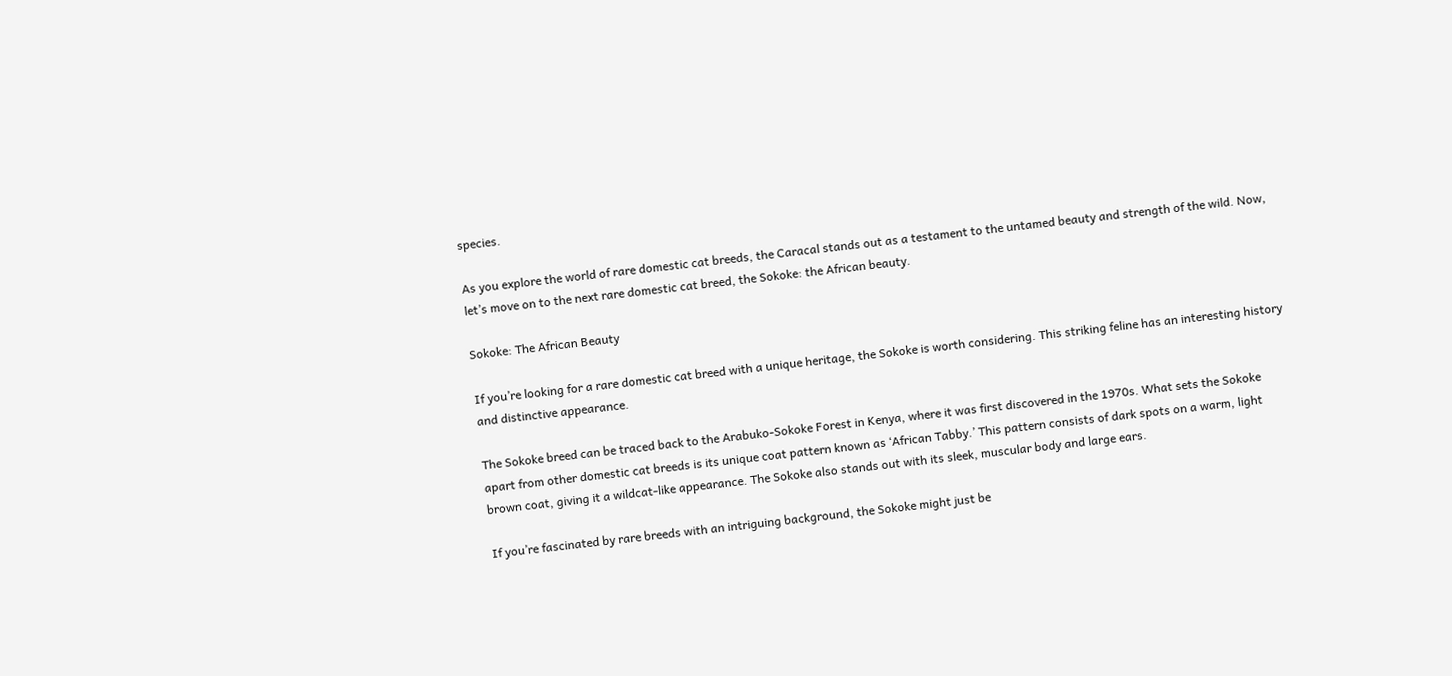species.

As you explore the world of rare domestic cat breeds, the Caracal stands out as a testament to the untamed beauty and strength of the wild. Now, let’s move on to the next rare domestic cat breed, the Sokoke: the African beauty.

Sokoke: The African Beauty

If you’re looking for a rare domestic cat breed with a unique heritage, the Sokoke is worth considering. This striking feline has an interesting history and distinctive appearance.

The Sokoke breed can be traced back to the Arabuko-Sokoke Forest in Kenya, where it was first discovered in the 1970s. What sets the Sokoke apart from other domestic cat breeds is its unique coat pattern known as ‘African Tabby.’ This pattern consists of dark spots on a warm, light brown coat, giving it a wildcat-like appearance. The Sokoke also stands out with its sleek, muscular body and large ears.

If you’re fascinated by rare breeds with an intriguing background, the Sokoke might just be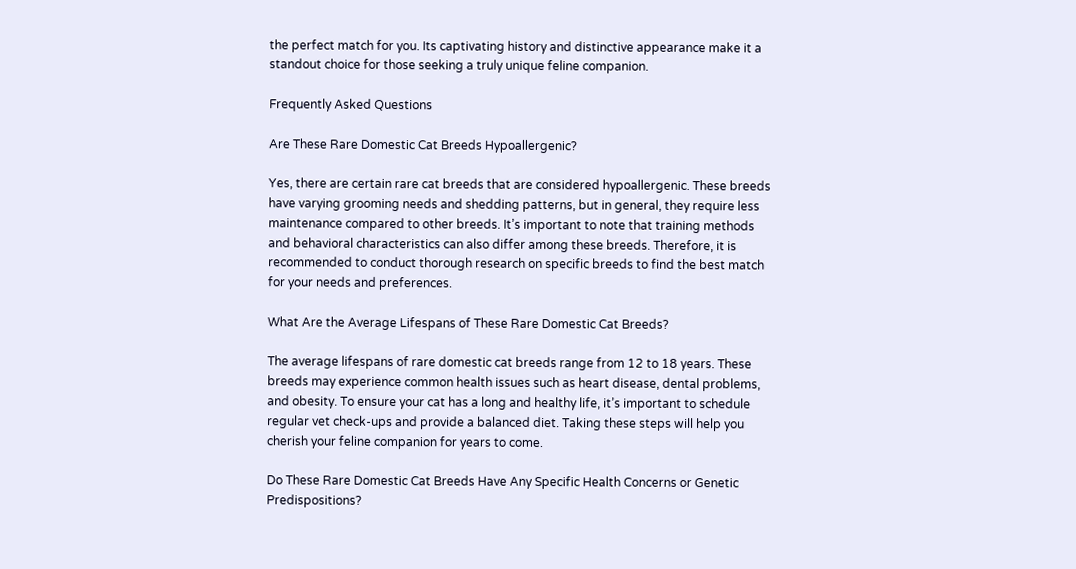the perfect match for you. Its captivating history and distinctive appearance make it a standout choice for those seeking a truly unique feline companion.

Frequently Asked Questions

Are These Rare Domestic Cat Breeds Hypoallergenic?

Yes, there are certain rare cat breeds that are considered hypoallergenic. These breeds have varying grooming needs and shedding patterns, but in general, they require less maintenance compared to other breeds. It’s important to note that training methods and behavioral characteristics can also differ among these breeds. Therefore, it is recommended to conduct thorough research on specific breeds to find the best match for your needs and preferences.

What Are the Average Lifespans of These Rare Domestic Cat Breeds?

The average lifespans of rare domestic cat breeds range from 12 to 18 years. These breeds may experience common health issues such as heart disease, dental problems, and obesity. To ensure your cat has a long and healthy life, it’s important to schedule regular vet check-ups and provide a balanced diet. Taking these steps will help you cherish your feline companion for years to come.

Do These Rare Domestic Cat Breeds Have Any Specific Health Concerns or Genetic Predispositions?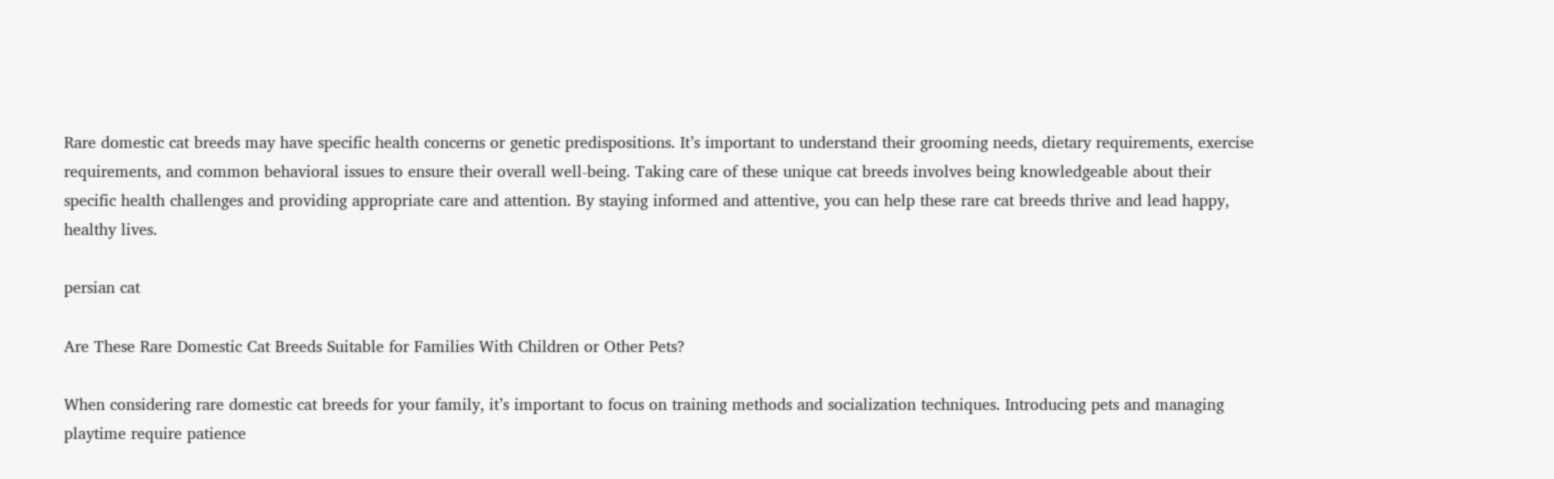Rare domestic cat breeds may have specific health concerns or genetic predispositions. It’s important to understand their grooming needs, dietary requirements, exercise requirements, and common behavioral issues to ensure their overall well-being. Taking care of these unique cat breeds involves being knowledgeable about their specific health challenges and providing appropriate care and attention. By staying informed and attentive, you can help these rare cat breeds thrive and lead happy, healthy lives.

persian cat

Are These Rare Domestic Cat Breeds Suitable for Families With Children or Other Pets?

When considering rare domestic cat breeds for your family, it’s important to focus on training methods and socialization techniques. Introducing pets and managing playtime require patience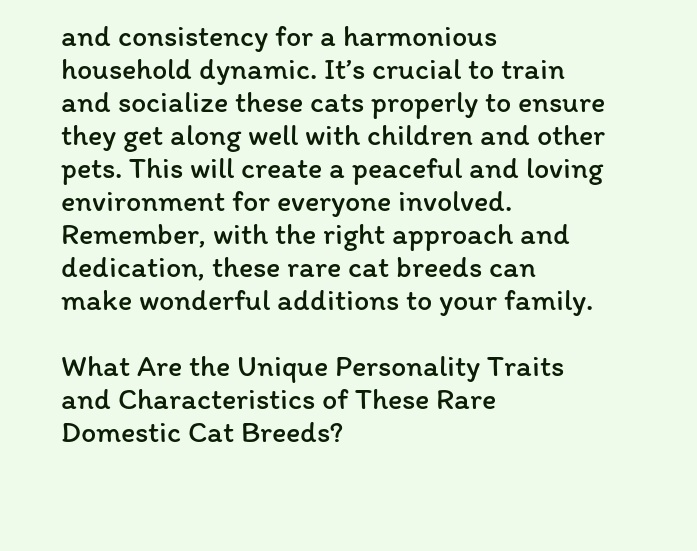and consistency for a harmonious household dynamic. It’s crucial to train and socialize these cats properly to ensure they get along well with children and other pets. This will create a peaceful and loving environment for everyone involved. Remember, with the right approach and dedication, these rare cat breeds can make wonderful additions to your family.

What Are the Unique Personality Traits and Characteristics of These Rare Domestic Cat Breeds?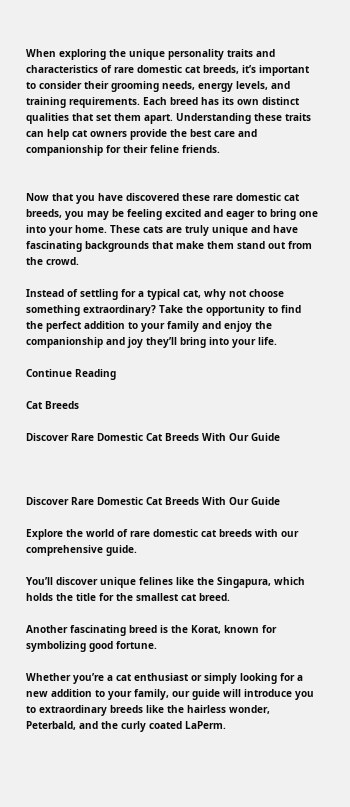When exploring the unique personality traits and characteristics of rare domestic cat breeds, it’s important to consider their grooming needs, energy levels, and training requirements. Each breed has its own distinct qualities that set them apart. Understanding these traits can help cat owners provide the best care and companionship for their feline friends.


Now that you have discovered these rare domestic cat breeds, you may be feeling excited and eager to bring one into your home. These cats are truly unique and have fascinating backgrounds that make them stand out from the crowd.

Instead of settling for a typical cat, why not choose something extraordinary? Take the opportunity to find the perfect addition to your family and enjoy the companionship and joy they’ll bring into your life.

Continue Reading

Cat Breeds

Discover Rare Domestic Cat Breeds With Our Guide



Discover Rare Domestic Cat Breeds With Our Guide

Explore the world of rare domestic cat breeds with our comprehensive guide.

You’ll discover unique felines like the Singapura, which holds the title for the smallest cat breed.

Another fascinating breed is the Korat, known for symbolizing good fortune.

Whether you’re a cat enthusiast or simply looking for a new addition to your family, our guide will introduce you to extraordinary breeds like the hairless wonder, Peterbald, and the curly coated LaPerm.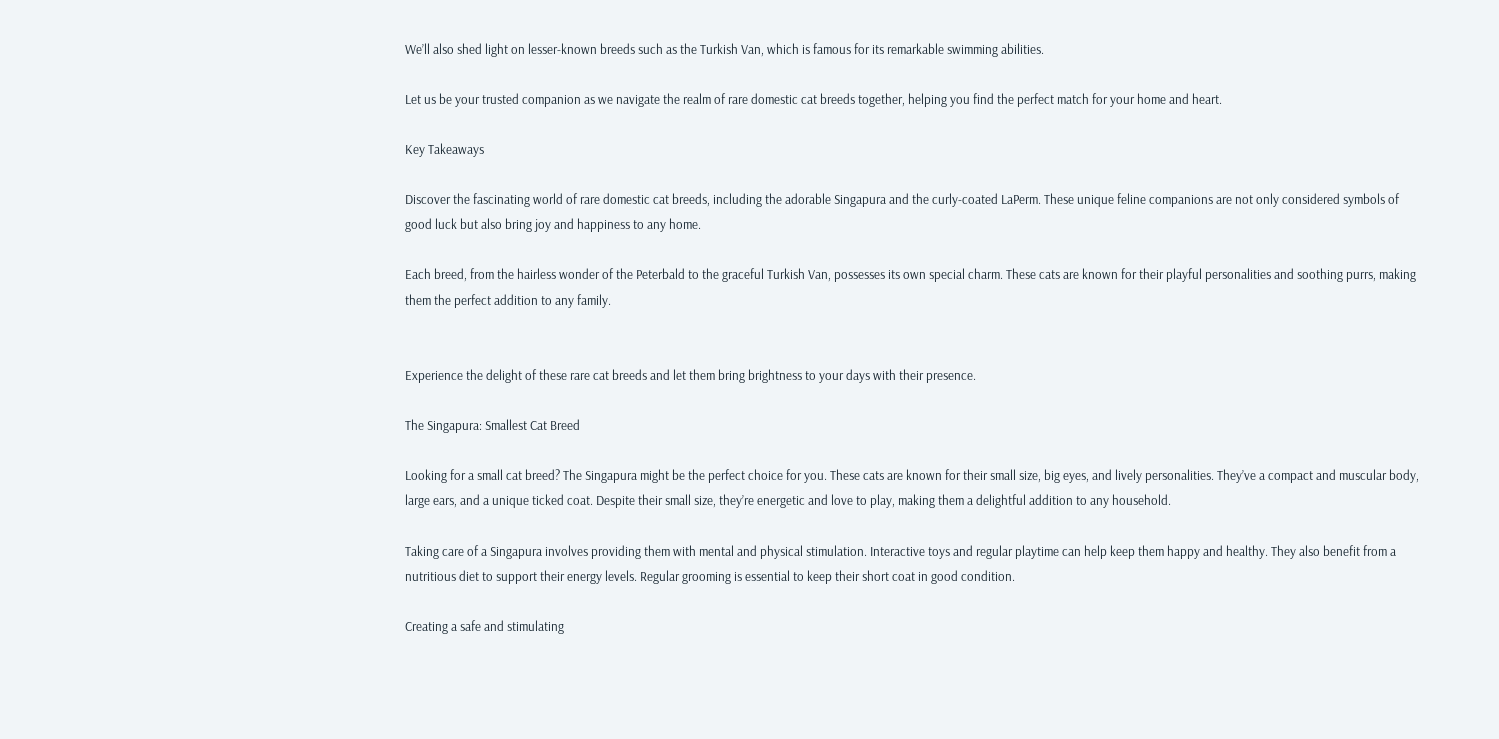We’ll also shed light on lesser-known breeds such as the Turkish Van, which is famous for its remarkable swimming abilities.

Let us be your trusted companion as we navigate the realm of rare domestic cat breeds together, helping you find the perfect match for your home and heart.

Key Takeaways

Discover the fascinating world of rare domestic cat breeds, including the adorable Singapura and the curly-coated LaPerm. These unique feline companions are not only considered symbols of good luck but also bring joy and happiness to any home.

Each breed, from the hairless wonder of the Peterbald to the graceful Turkish Van, possesses its own special charm. These cats are known for their playful personalities and soothing purrs, making them the perfect addition to any family.


Experience the delight of these rare cat breeds and let them bring brightness to your days with their presence.

The Singapura: Smallest Cat Breed

Looking for a small cat breed? The Singapura might be the perfect choice for you. These cats are known for their small size, big eyes, and lively personalities. They’ve a compact and muscular body, large ears, and a unique ticked coat. Despite their small size, they’re energetic and love to play, making them a delightful addition to any household.

Taking care of a Singapura involves providing them with mental and physical stimulation. Interactive toys and regular playtime can help keep them happy and healthy. They also benefit from a nutritious diet to support their energy levels. Regular grooming is essential to keep their short coat in good condition.

Creating a safe and stimulating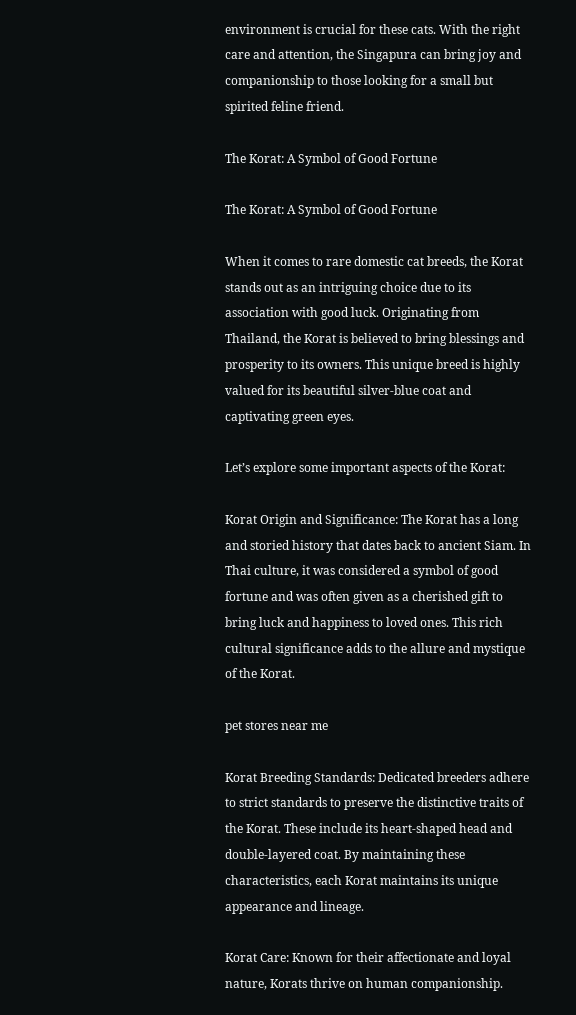environment is crucial for these cats. With the right care and attention, the Singapura can bring joy and companionship to those looking for a small but spirited feline friend.

The Korat: A Symbol of Good Fortune

The Korat: A Symbol of Good Fortune

When it comes to rare domestic cat breeds, the Korat stands out as an intriguing choice due to its association with good luck. Originating from Thailand, the Korat is believed to bring blessings and prosperity to its owners. This unique breed is highly valued for its beautiful silver-blue coat and captivating green eyes.

Let’s explore some important aspects of the Korat:

Korat Origin and Significance: The Korat has a long and storied history that dates back to ancient Siam. In Thai culture, it was considered a symbol of good fortune and was often given as a cherished gift to bring luck and happiness to loved ones. This rich cultural significance adds to the allure and mystique of the Korat.

pet stores near me

Korat Breeding Standards: Dedicated breeders adhere to strict standards to preserve the distinctive traits of the Korat. These include its heart-shaped head and double-layered coat. By maintaining these characteristics, each Korat maintains its unique appearance and lineage.

Korat Care: Known for their affectionate and loyal nature, Korats thrive on human companionship.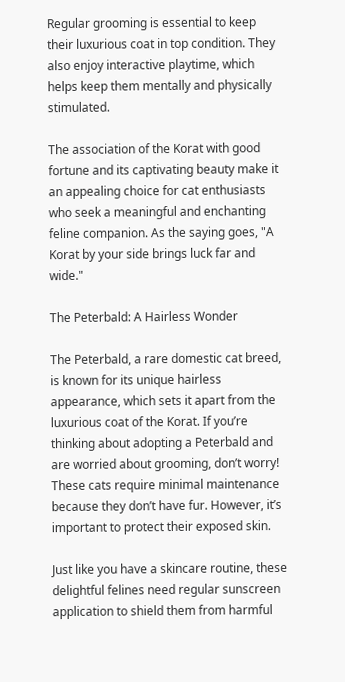Regular grooming is essential to keep their luxurious coat in top condition. They also enjoy interactive playtime, which helps keep them mentally and physically stimulated.

The association of the Korat with good fortune and its captivating beauty make it an appealing choice for cat enthusiasts who seek a meaningful and enchanting feline companion. As the saying goes, "A Korat by your side brings luck far and wide."

The Peterbald: A Hairless Wonder

The Peterbald, a rare domestic cat breed, is known for its unique hairless appearance, which sets it apart from the luxurious coat of the Korat. If you’re thinking about adopting a Peterbald and are worried about grooming, don’t worry! These cats require minimal maintenance because they don’t have fur. However, it’s important to protect their exposed skin.

Just like you have a skincare routine, these delightful felines need regular sunscreen application to shield them from harmful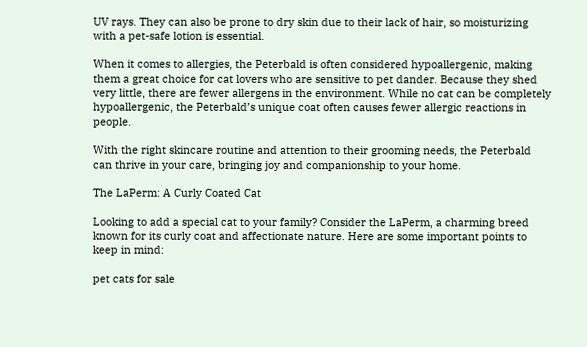UV rays. They can also be prone to dry skin due to their lack of hair, so moisturizing with a pet-safe lotion is essential.

When it comes to allergies, the Peterbald is often considered hypoallergenic, making them a great choice for cat lovers who are sensitive to pet dander. Because they shed very little, there are fewer allergens in the environment. While no cat can be completely hypoallergenic, the Peterbald’s unique coat often causes fewer allergic reactions in people.

With the right skincare routine and attention to their grooming needs, the Peterbald can thrive in your care, bringing joy and companionship to your home.

The LaPerm: A Curly Coated Cat

Looking to add a special cat to your family? Consider the LaPerm, a charming breed known for its curly coat and affectionate nature. Here are some important points to keep in mind:

pet cats for sale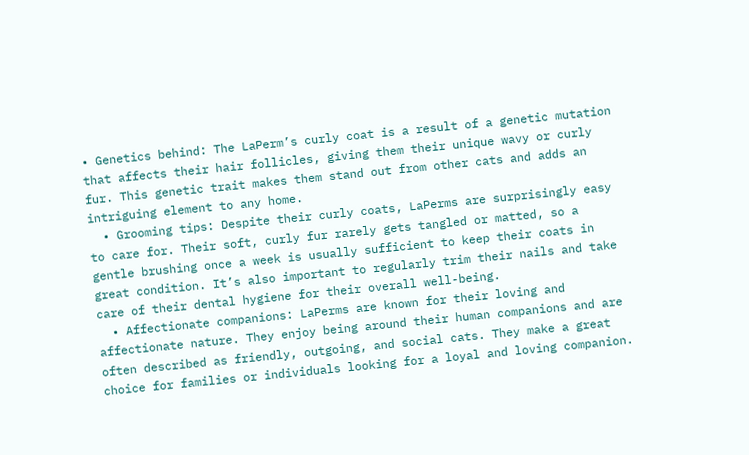• Genetics behind: The LaPerm’s curly coat is a result of a genetic mutation that affects their hair follicles, giving them their unique wavy or curly fur. This genetic trait makes them stand out from other cats and adds an intriguing element to any home.
  • Grooming tips: Despite their curly coats, LaPerms are surprisingly easy to care for. Their soft, curly fur rarely gets tangled or matted, so a gentle brushing once a week is usually sufficient to keep their coats in great condition. It’s also important to regularly trim their nails and take care of their dental hygiene for their overall well-being.
  • Affectionate companions: LaPerms are known for their loving and affectionate nature. They enjoy being around their human companions and are often described as friendly, outgoing, and social cats. They make a great choice for families or individuals looking for a loyal and loving companion.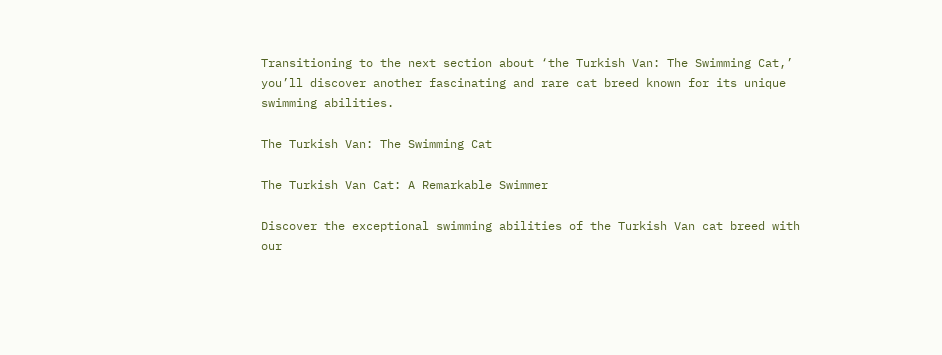Transitioning to the next section about ‘the Turkish Van: The Swimming Cat,’ you’ll discover another fascinating and rare cat breed known for its unique swimming abilities.

The Turkish Van: The Swimming Cat

The Turkish Van Cat: A Remarkable Swimmer

Discover the exceptional swimming abilities of the Turkish Van cat breed with our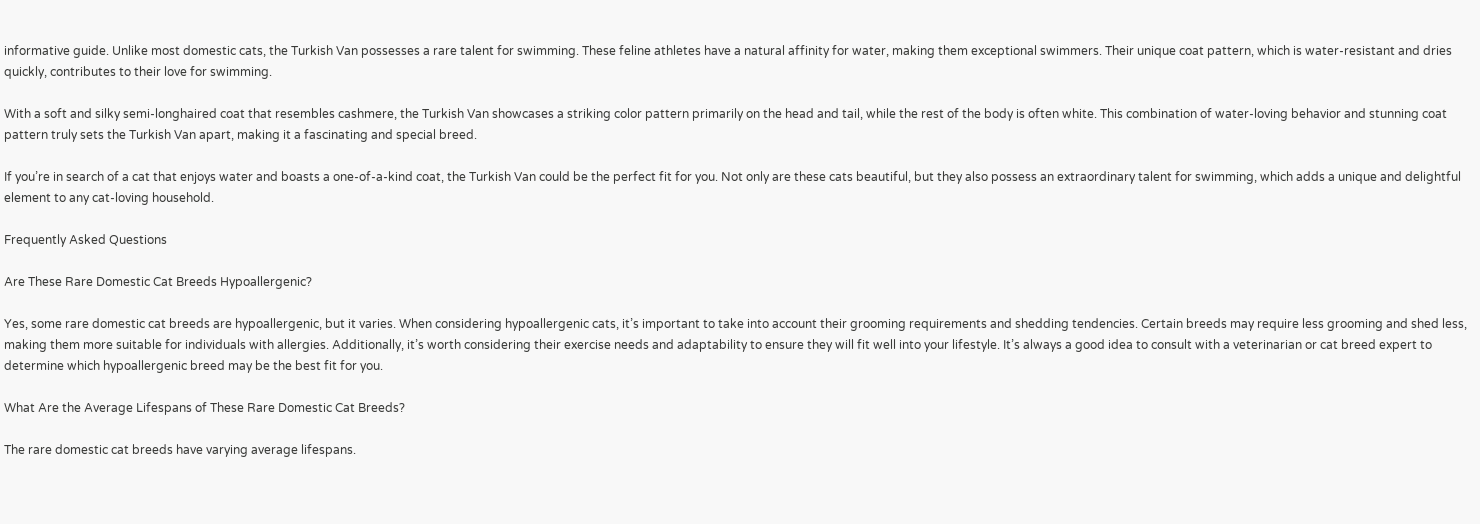informative guide. Unlike most domestic cats, the Turkish Van possesses a rare talent for swimming. These feline athletes have a natural affinity for water, making them exceptional swimmers. Their unique coat pattern, which is water-resistant and dries quickly, contributes to their love for swimming.

With a soft and silky semi-longhaired coat that resembles cashmere, the Turkish Van showcases a striking color pattern primarily on the head and tail, while the rest of the body is often white. This combination of water-loving behavior and stunning coat pattern truly sets the Turkish Van apart, making it a fascinating and special breed.

If you’re in search of a cat that enjoys water and boasts a one-of-a-kind coat, the Turkish Van could be the perfect fit for you. Not only are these cats beautiful, but they also possess an extraordinary talent for swimming, which adds a unique and delightful element to any cat-loving household.

Frequently Asked Questions

Are These Rare Domestic Cat Breeds Hypoallergenic?

Yes, some rare domestic cat breeds are hypoallergenic, but it varies. When considering hypoallergenic cats, it’s important to take into account their grooming requirements and shedding tendencies. Certain breeds may require less grooming and shed less, making them more suitable for individuals with allergies. Additionally, it’s worth considering their exercise needs and adaptability to ensure they will fit well into your lifestyle. It’s always a good idea to consult with a veterinarian or cat breed expert to determine which hypoallergenic breed may be the best fit for you.

What Are the Average Lifespans of These Rare Domestic Cat Breeds?

The rare domestic cat breeds have varying average lifespans.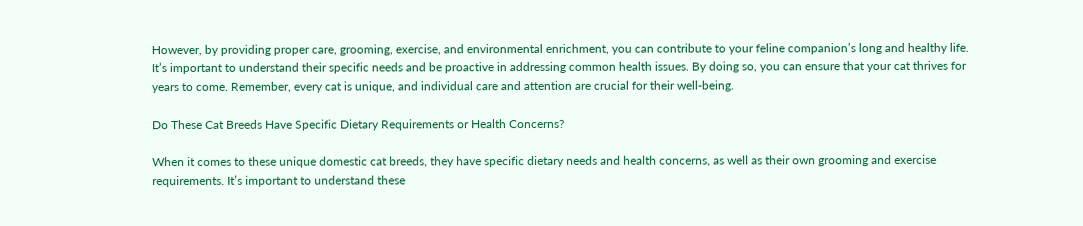However, by providing proper care, grooming, exercise, and environmental enrichment, you can contribute to your feline companion’s long and healthy life. It’s important to understand their specific needs and be proactive in addressing common health issues. By doing so, you can ensure that your cat thrives for years to come. Remember, every cat is unique, and individual care and attention are crucial for their well-being.

Do These Cat Breeds Have Specific Dietary Requirements or Health Concerns?

When it comes to these unique domestic cat breeds, they have specific dietary needs and health concerns, as well as their own grooming and exercise requirements. It’s important to understand these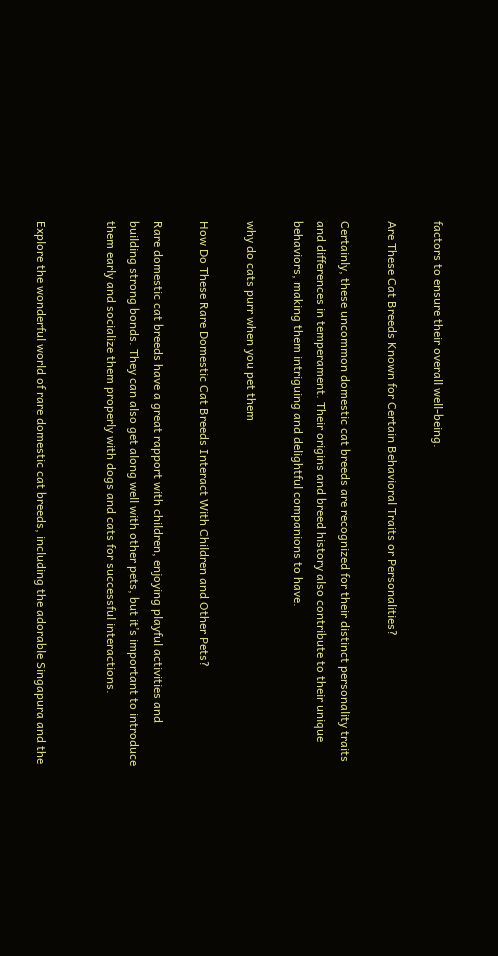factors to ensure their overall well-being.

Are These Cat Breeds Known for Certain Behavioral Traits or Personalities?

Certainly, these uncommon domestic cat breeds are recognized for their distinct personality traits and differences in temperament. Their origins and breed history also contribute to their unique behaviors, making them intriguing and delightful companions to have.

why do cats purr when you pet them

How Do These Rare Domestic Cat Breeds Interact With Children and Other Pets?

Rare domestic cat breeds have a great rapport with children, enjoying playful activities and building strong bonds. They can also get along well with other pets, but it’s important to introduce them early and socialize them properly with dogs and cats for successful interactions.


Explore the wonderful world of rare domestic cat breeds, including the adorable Singapura and the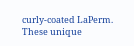curly-coated LaPerm. These unique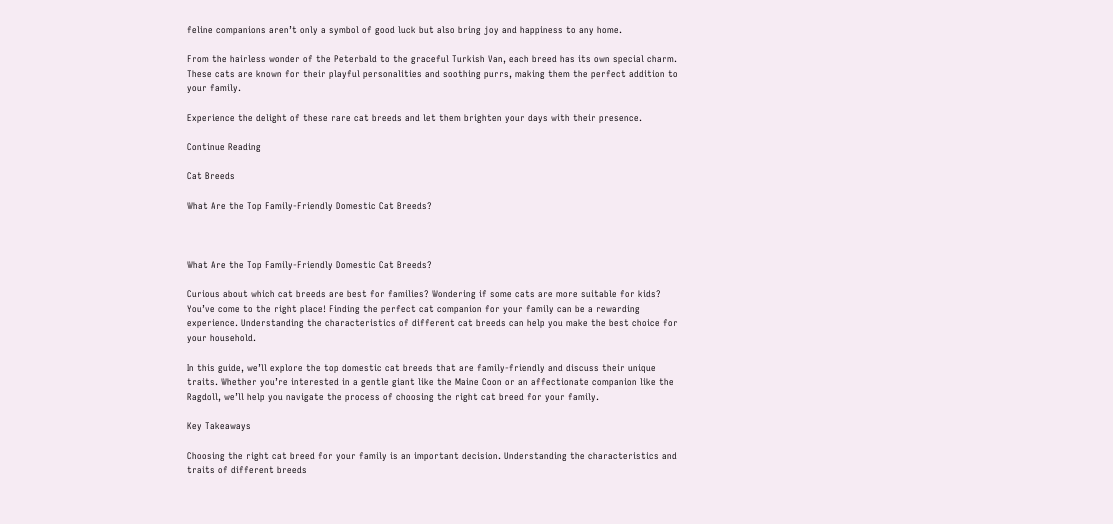feline companions aren’t only a symbol of good luck but also bring joy and happiness to any home.

From the hairless wonder of the Peterbald to the graceful Turkish Van, each breed has its own special charm. These cats are known for their playful personalities and soothing purrs, making them the perfect addition to your family.

Experience the delight of these rare cat breeds and let them brighten your days with their presence.

Continue Reading

Cat Breeds

What Are the Top Family-Friendly Domestic Cat Breeds?



What Are the Top Family-Friendly Domestic Cat Breeds?

Curious about which cat breeds are best for families? Wondering if some cats are more suitable for kids? You’ve come to the right place! Finding the perfect cat companion for your family can be a rewarding experience. Understanding the characteristics of different cat breeds can help you make the best choice for your household.

In this guide, we’ll explore the top domestic cat breeds that are family-friendly and discuss their unique traits. Whether you’re interested in a gentle giant like the Maine Coon or an affectionate companion like the Ragdoll, we’ll help you navigate the process of choosing the right cat breed for your family.

Key Takeaways

Choosing the right cat breed for your family is an important decision. Understanding the characteristics and traits of different breeds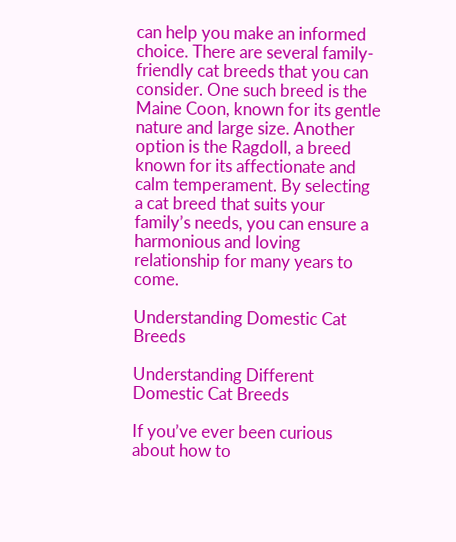can help you make an informed choice. There are several family-friendly cat breeds that you can consider. One such breed is the Maine Coon, known for its gentle nature and large size. Another option is the Ragdoll, a breed known for its affectionate and calm temperament. By selecting a cat breed that suits your family’s needs, you can ensure a harmonious and loving relationship for many years to come.

Understanding Domestic Cat Breeds

Understanding Different Domestic Cat Breeds

If you’ve ever been curious about how to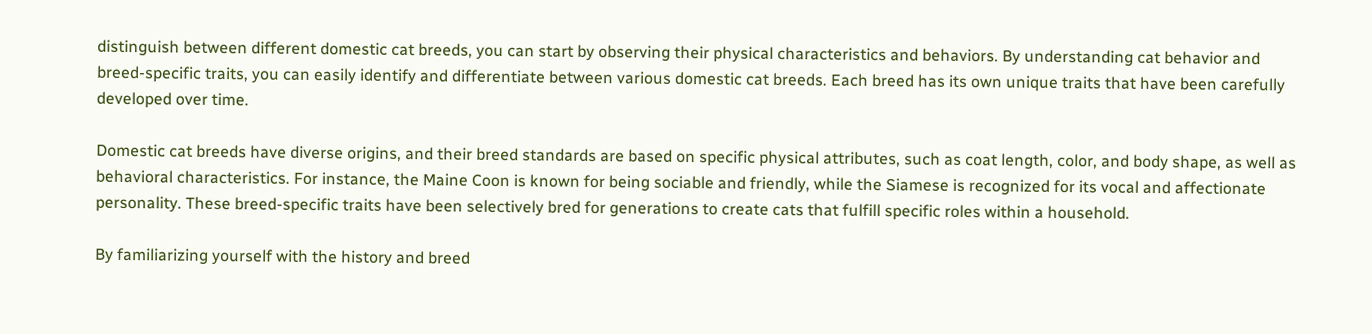distinguish between different domestic cat breeds, you can start by observing their physical characteristics and behaviors. By understanding cat behavior and breed-specific traits, you can easily identify and differentiate between various domestic cat breeds. Each breed has its own unique traits that have been carefully developed over time.

Domestic cat breeds have diverse origins, and their breed standards are based on specific physical attributes, such as coat length, color, and body shape, as well as behavioral characteristics. For instance, the Maine Coon is known for being sociable and friendly, while the Siamese is recognized for its vocal and affectionate personality. These breed-specific traits have been selectively bred for generations to create cats that fulfill specific roles within a household.

By familiarizing yourself with the history and breed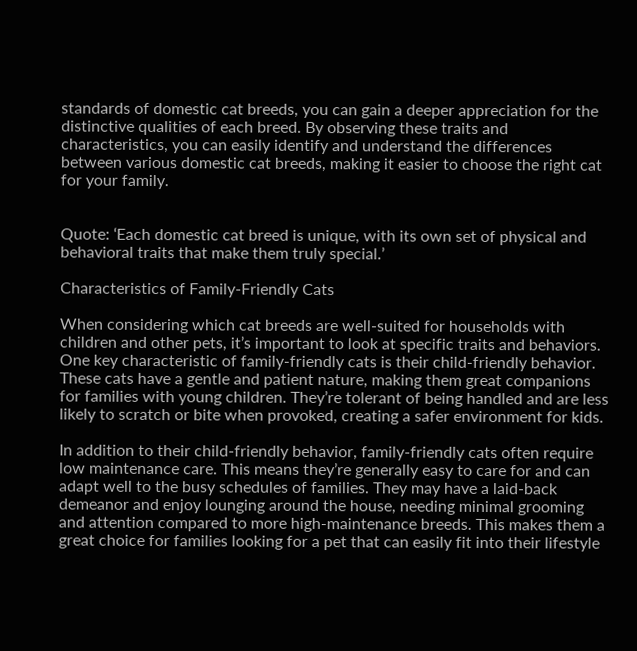standards of domestic cat breeds, you can gain a deeper appreciation for the distinctive qualities of each breed. By observing these traits and characteristics, you can easily identify and understand the differences between various domestic cat breeds, making it easier to choose the right cat for your family.


Quote: ‘Each domestic cat breed is unique, with its own set of physical and behavioral traits that make them truly special.’

Characteristics of Family-Friendly Cats

When considering which cat breeds are well-suited for households with children and other pets, it’s important to look at specific traits and behaviors. One key characteristic of family-friendly cats is their child-friendly behavior. These cats have a gentle and patient nature, making them great companions for families with young children. They’re tolerant of being handled and are less likely to scratch or bite when provoked, creating a safer environment for kids.

In addition to their child-friendly behavior, family-friendly cats often require low maintenance care. This means they’re generally easy to care for and can adapt well to the busy schedules of families. They may have a laid-back demeanor and enjoy lounging around the house, needing minimal grooming and attention compared to more high-maintenance breeds. This makes them a great choice for families looking for a pet that can easily fit into their lifestyle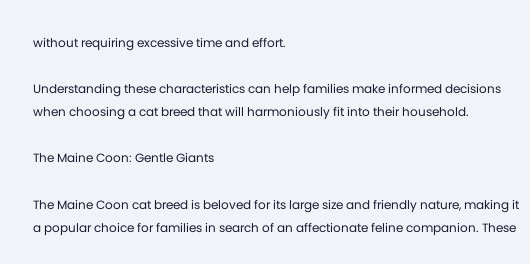without requiring excessive time and effort.

Understanding these characteristics can help families make informed decisions when choosing a cat breed that will harmoniously fit into their household.

The Maine Coon: Gentle Giants

The Maine Coon cat breed is beloved for its large size and friendly nature, making it a popular choice for families in search of an affectionate feline companion. These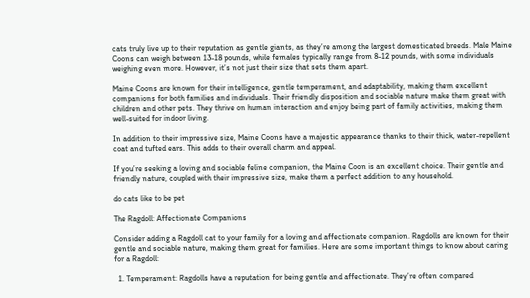cats truly live up to their reputation as gentle giants, as they’re among the largest domesticated breeds. Male Maine Coons can weigh between 13-18 pounds, while females typically range from 8-12 pounds, with some individuals weighing even more. However, it’s not just their size that sets them apart.

Maine Coons are known for their intelligence, gentle temperament, and adaptability, making them excellent companions for both families and individuals. Their friendly disposition and sociable nature make them great with children and other pets. They thrive on human interaction and enjoy being part of family activities, making them well-suited for indoor living.

In addition to their impressive size, Maine Coons have a majestic appearance thanks to their thick, water-repellent coat and tufted ears. This adds to their overall charm and appeal.

If you’re seeking a loving and sociable feline companion, the Maine Coon is an excellent choice. Their gentle and friendly nature, coupled with their impressive size, make them a perfect addition to any household.

do cats like to be pet

The Ragdoll: Affectionate Companions

Consider adding a Ragdoll cat to your family for a loving and affectionate companion. Ragdolls are known for their gentle and sociable nature, making them great for families. Here are some important things to know about caring for a Ragdoll:

  1. Temperament: Ragdolls have a reputation for being gentle and affectionate. They’re often compared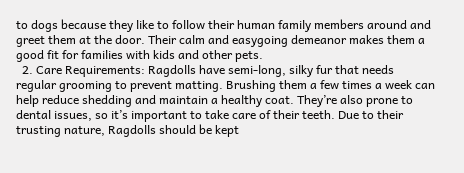to dogs because they like to follow their human family members around and greet them at the door. Their calm and easygoing demeanor makes them a good fit for families with kids and other pets.
  2. Care Requirements: Ragdolls have semi-long, silky fur that needs regular grooming to prevent matting. Brushing them a few times a week can help reduce shedding and maintain a healthy coat. They’re also prone to dental issues, so it’s important to take care of their teeth. Due to their trusting nature, Ragdolls should be kept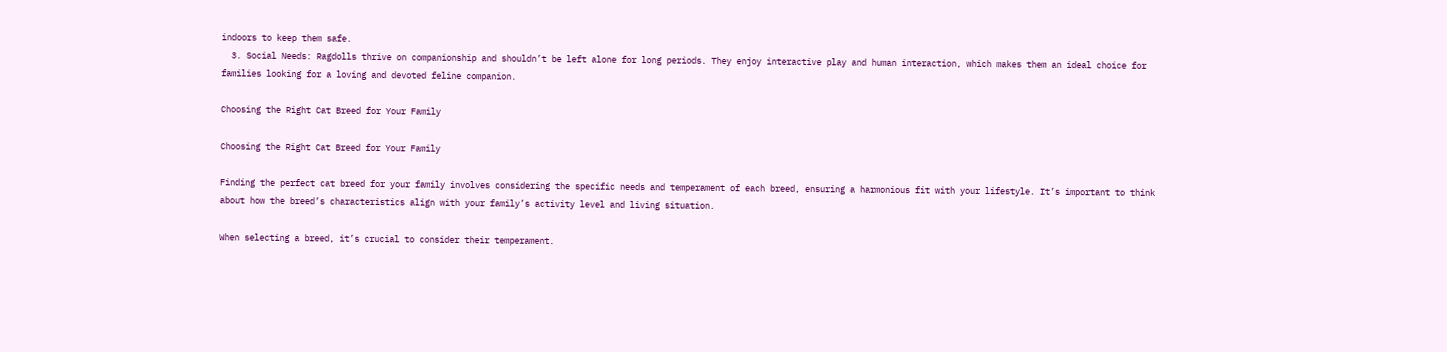indoors to keep them safe.
  3. Social Needs: Ragdolls thrive on companionship and shouldn’t be left alone for long periods. They enjoy interactive play and human interaction, which makes them an ideal choice for families looking for a loving and devoted feline companion.

Choosing the Right Cat Breed for Your Family

Choosing the Right Cat Breed for Your Family

Finding the perfect cat breed for your family involves considering the specific needs and temperament of each breed, ensuring a harmonious fit with your lifestyle. It’s important to think about how the breed’s characteristics align with your family’s activity level and living situation.

When selecting a breed, it’s crucial to consider their temperament.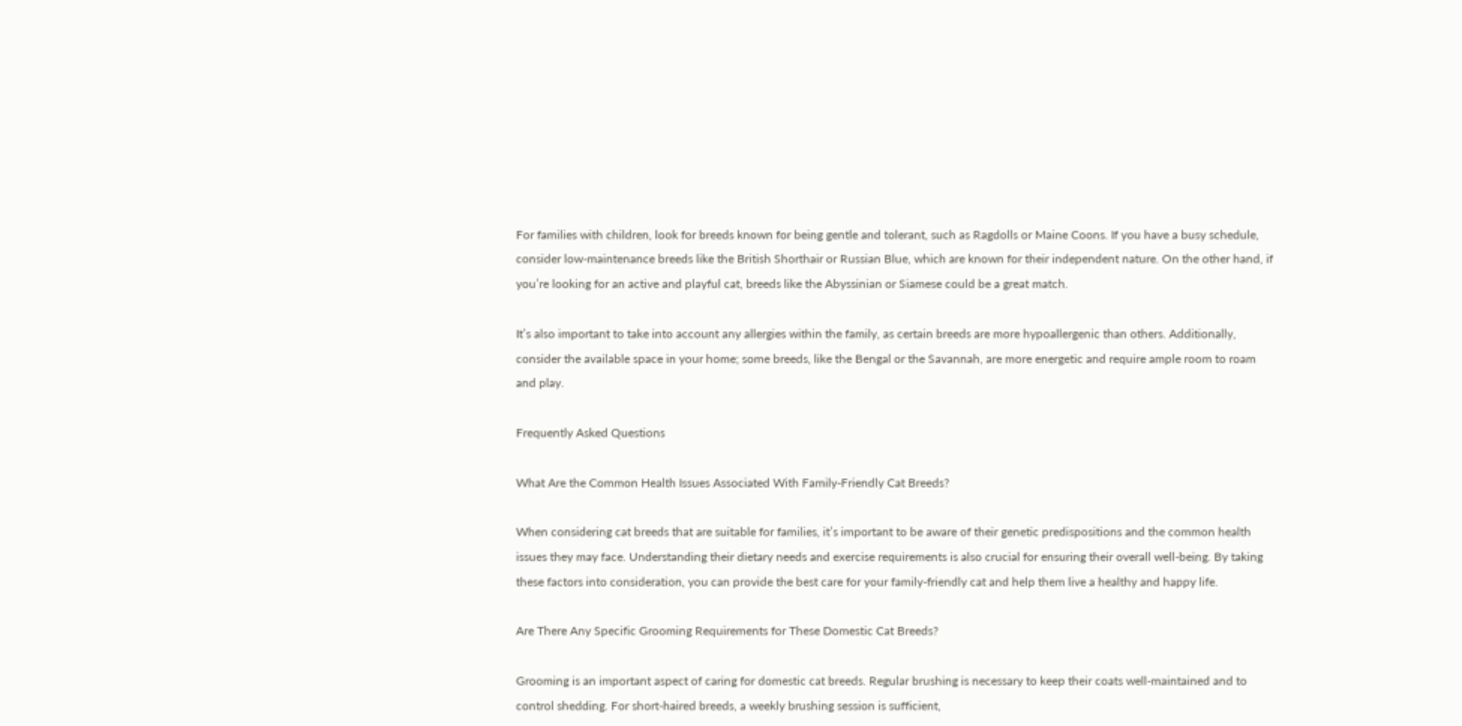For families with children, look for breeds known for being gentle and tolerant, such as Ragdolls or Maine Coons. If you have a busy schedule, consider low-maintenance breeds like the British Shorthair or Russian Blue, which are known for their independent nature. On the other hand, if you’re looking for an active and playful cat, breeds like the Abyssinian or Siamese could be a great match.

It’s also important to take into account any allergies within the family, as certain breeds are more hypoallergenic than others. Additionally, consider the available space in your home; some breeds, like the Bengal or the Savannah, are more energetic and require ample room to roam and play.

Frequently Asked Questions

What Are the Common Health Issues Associated With Family-Friendly Cat Breeds?

When considering cat breeds that are suitable for families, it’s important to be aware of their genetic predispositions and the common health issues they may face. Understanding their dietary needs and exercise requirements is also crucial for ensuring their overall well-being. By taking these factors into consideration, you can provide the best care for your family-friendly cat and help them live a healthy and happy life.

Are There Any Specific Grooming Requirements for These Domestic Cat Breeds?

Grooming is an important aspect of caring for domestic cat breeds. Regular brushing is necessary to keep their coats well-maintained and to control shedding. For short-haired breeds, a weekly brushing session is sufficient,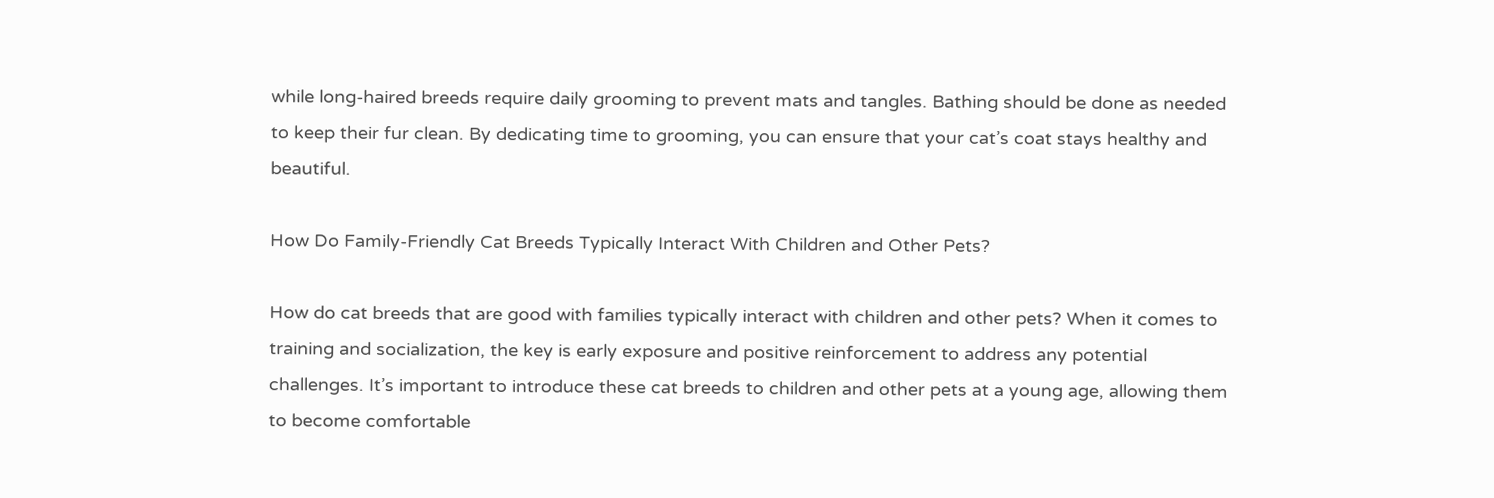while long-haired breeds require daily grooming to prevent mats and tangles. Bathing should be done as needed to keep their fur clean. By dedicating time to grooming, you can ensure that your cat’s coat stays healthy and beautiful.

How Do Family-Friendly Cat Breeds Typically Interact With Children and Other Pets?

How do cat breeds that are good with families typically interact with children and other pets? When it comes to training and socialization, the key is early exposure and positive reinforcement to address any potential challenges. It’s important to introduce these cat breeds to children and other pets at a young age, allowing them to become comfortable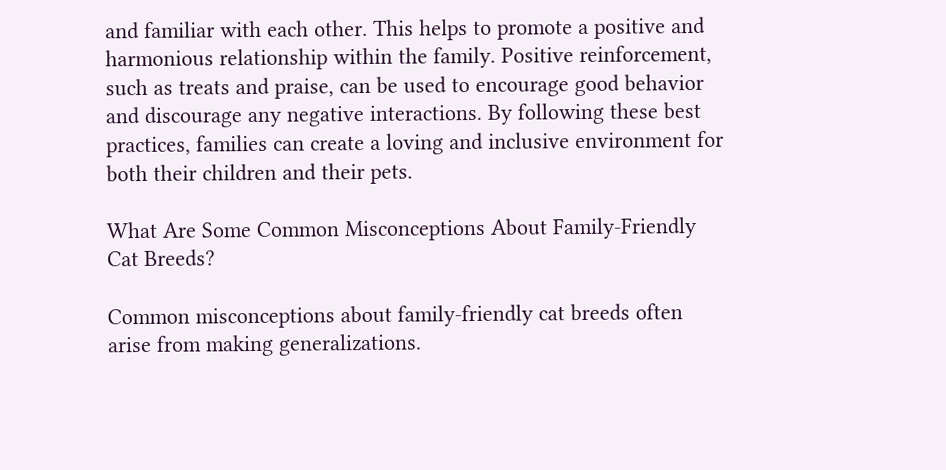and familiar with each other. This helps to promote a positive and harmonious relationship within the family. Positive reinforcement, such as treats and praise, can be used to encourage good behavior and discourage any negative interactions. By following these best practices, families can create a loving and inclusive environment for both their children and their pets.

What Are Some Common Misconceptions About Family-Friendly Cat Breeds?

Common misconceptions about family-friendly cat breeds often arise from making generalizations.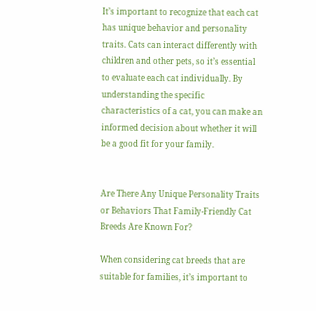It’s important to recognize that each cat has unique behavior and personality traits. Cats can interact differently with children and other pets, so it’s essential to evaluate each cat individually. By understanding the specific characteristics of a cat, you can make an informed decision about whether it will be a good fit for your family.


Are There Any Unique Personality Traits or Behaviors That Family-Friendly Cat Breeds Are Known For?

When considering cat breeds that are suitable for families, it’s important to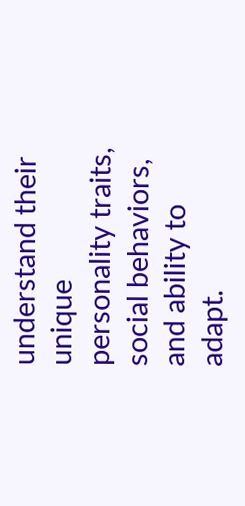understand their unique personality traits, social behaviors, and ability to adapt.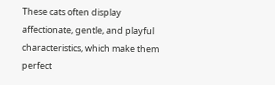These cats often display affectionate, gentle, and playful characteristics, which make them perfect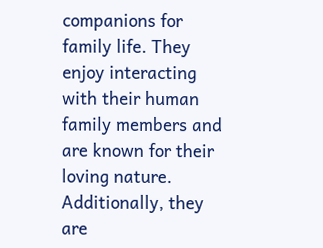companions for family life. They enjoy interacting with their human family members and are known for their loving nature. Additionally, they are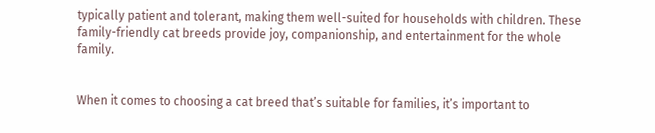typically patient and tolerant, making them well-suited for households with children. These family-friendly cat breeds provide joy, companionship, and entertainment for the whole family.


When it comes to choosing a cat breed that’s suitable for families, it’s important to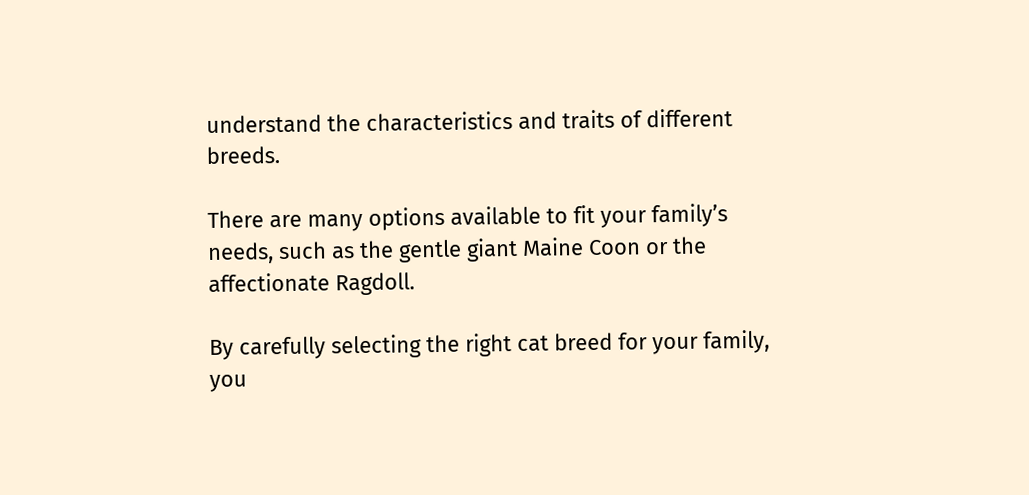understand the characteristics and traits of different breeds.

There are many options available to fit your family’s needs, such as the gentle giant Maine Coon or the affectionate Ragdoll.

By carefully selecting the right cat breed for your family, you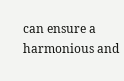can ensure a harmonious and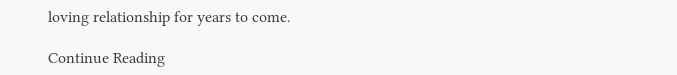loving relationship for years to come.

Continue Reading